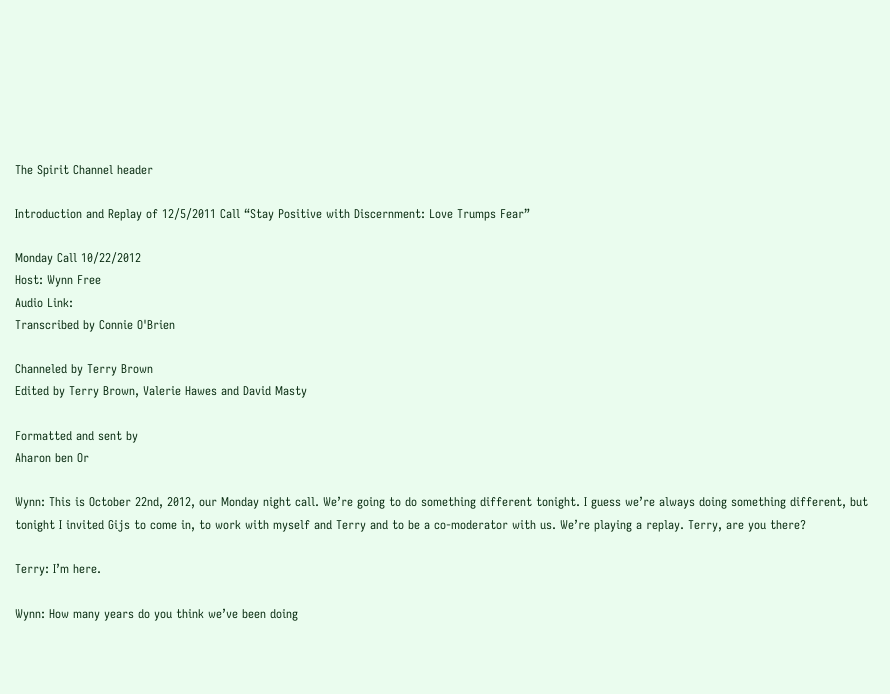The Spirit Channel header

Introduction and Replay of 12/5/2011 Call “Stay Positive with Discernment: Love Trumps Fear”

Monday Call 10/22/2012
Host: Wynn Free
Audio Link:
Transcribed by Connie O'Brien

Channeled by Terry Brown
Edited by Terry Brown, Valerie Hawes and David Masty

Formatted and sent by
Aharon ben Or

Wynn: This is October 22nd, 2012, our Monday night call. We’re going to do something different tonight. I guess we’re always doing something different, but tonight I invited Gijs to come in, to work with myself and Terry and to be a co-moderator with us. We’re playing a replay. Terry, are you there?

Terry: I’m here.

Wynn: How many years do you think we’ve been doing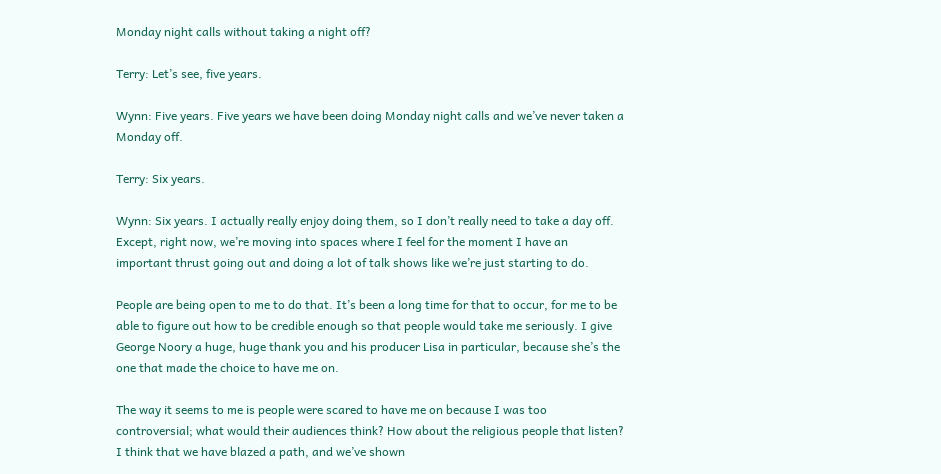Monday night calls without taking a night off?

Terry: Let’s see, five years.

Wynn: Five years. Five years we have been doing Monday night calls and we’ve never taken a Monday off.

Terry: Six years.

Wynn: Six years. I actually really enjoy doing them, so I don’t really need to take a day off. Except, right now, we’re moving into spaces where I feel for the moment I have an important thrust going out and doing a lot of talk shows like we’re just starting to do.

People are being open to me to do that. It’s been a long time for that to occur, for me to be able to figure out how to be credible enough so that people would take me seriously. I give George Noory a huge, huge thank you and his producer Lisa in particular, because she’s the one that made the choice to have me on.

The way it seems to me is people were scared to have me on because I was too controversial; what would their audiences think? How about the religious people that listen? I think that we have blazed a path, and we’ve shown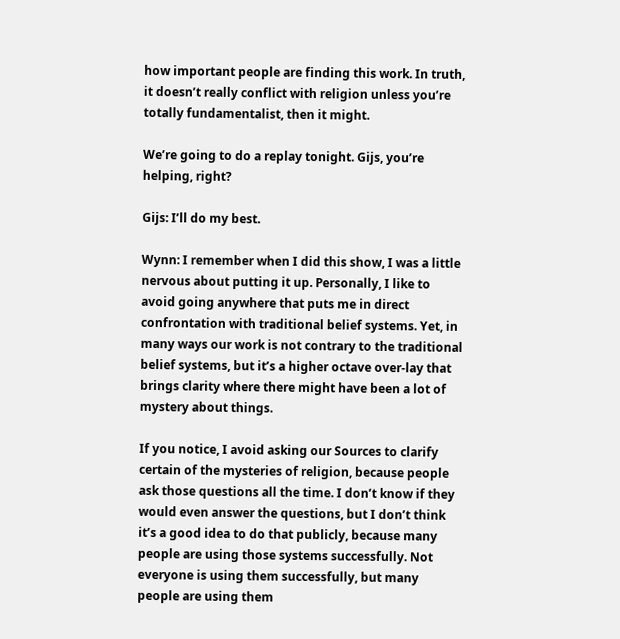how important people are finding this work. In truth, it doesn’t really conflict with religion unless you’re totally fundamentalist, then it might.

We’re going to do a replay tonight. Gijs, you’re helping, right?

Gijs: I’ll do my best.

Wynn: I remember when I did this show, I was a little nervous about putting it up. Personally, I like to avoid going anywhere that puts me in direct confrontation with traditional belief systems. Yet, in many ways our work is not contrary to the traditional belief systems, but it’s a higher octave over-lay that brings clarity where there might have been a lot of mystery about things.

If you notice, I avoid asking our Sources to clarify certain of the mysteries of religion, because people ask those questions all the time. I don’t know if they would even answer the questions, but I don’t think it’s a good idea to do that publicly, because many people are using those systems successfully. Not everyone is using them successfully, but many people are using them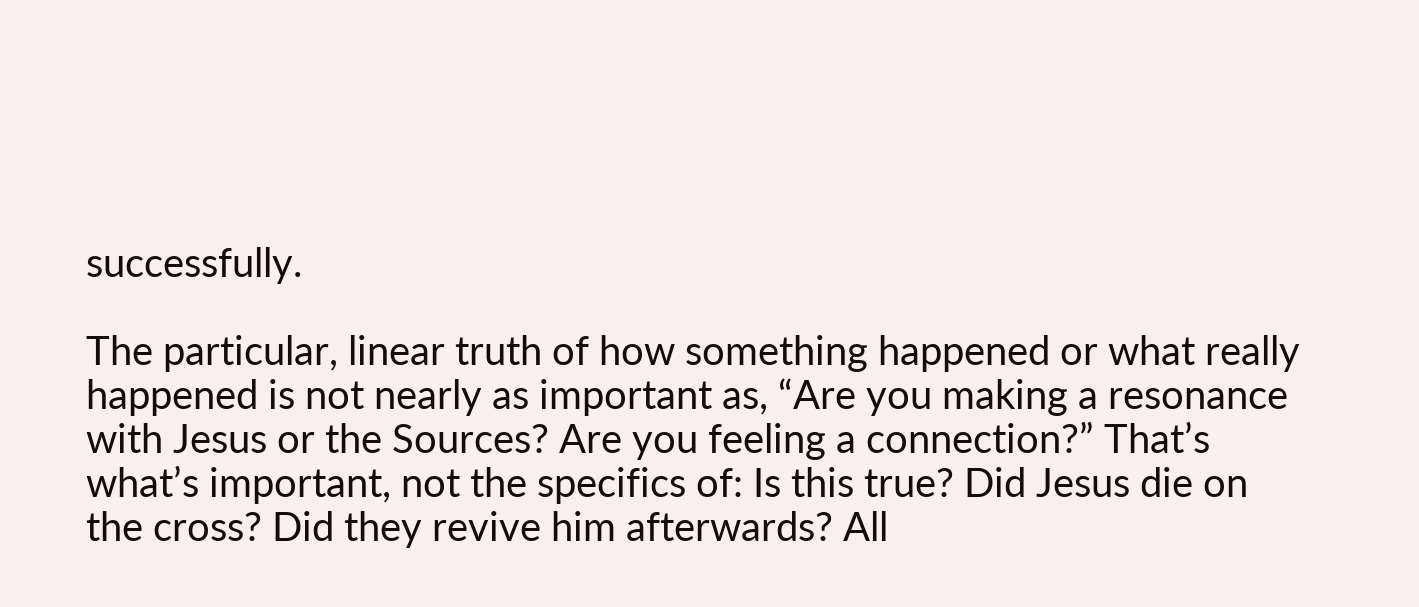successfully.

The particular, linear truth of how something happened or what really happened is not nearly as important as, “Are you making a resonance with Jesus or the Sources? Are you feeling a connection?” That’s what’s important, not the specifics of: Is this true? Did Jesus die on the cross? Did they revive him afterwards? All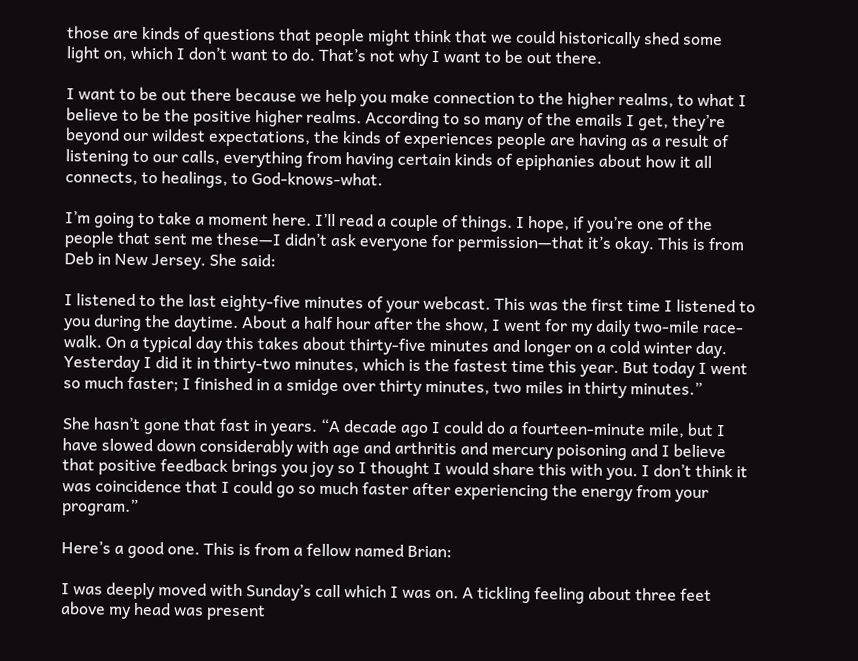those are kinds of questions that people might think that we could historically shed some light on, which I don’t want to do. That’s not why I want to be out there.

I want to be out there because we help you make connection to the higher realms, to what I believe to be the positive higher realms. According to so many of the emails I get, they’re beyond our wildest expectations, the kinds of experiences people are having as a result of listening to our calls, everything from having certain kinds of epiphanies about how it all connects, to healings, to God-knows-what.

I’m going to take a moment here. I’ll read a couple of things. I hope, if you’re one of the people that sent me these—I didn’t ask everyone for permission—that it’s okay. This is from Deb in New Jersey. She said:

I listened to the last eighty-five minutes of your webcast. This was the first time I listened to you during the daytime. About a half hour after the show, I went for my daily two-mile race-walk. On a typical day this takes about thirty-five minutes and longer on a cold winter day. Yesterday I did it in thirty-two minutes, which is the fastest time this year. But today I went so much faster; I finished in a smidge over thirty minutes, two miles in thirty minutes.”

She hasn’t gone that fast in years. “A decade ago I could do a fourteen-minute mile, but I have slowed down considerably with age and arthritis and mercury poisoning and I believe that positive feedback brings you joy so I thought I would share this with you. I don’t think it was coincidence that I could go so much faster after experiencing the energy from your program.”

Here’s a good one. This is from a fellow named Brian:

I was deeply moved with Sunday’s call which I was on. A tickling feeling about three feet above my head was present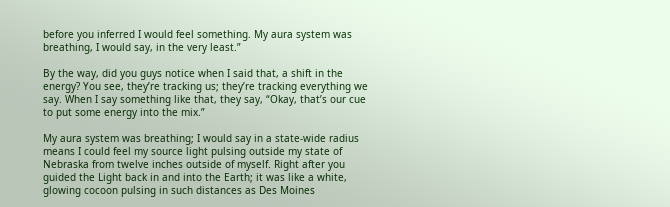before you inferred I would feel something. My aura system was breathing, I would say, in the very least.”

By the way, did you guys notice when I said that, a shift in the energy? You see, they’re tracking us; they’re tracking everything we say. When I say something like that, they say, “Okay, that’s our cue to put some energy into the mix.”

My aura system was breathing; I would say in a state-wide radius means I could feel my source light pulsing outside my state of Nebraska from twelve inches outside of myself. Right after you guided the Light back in and into the Earth; it was like a white, glowing cocoon pulsing in such distances as Des Moines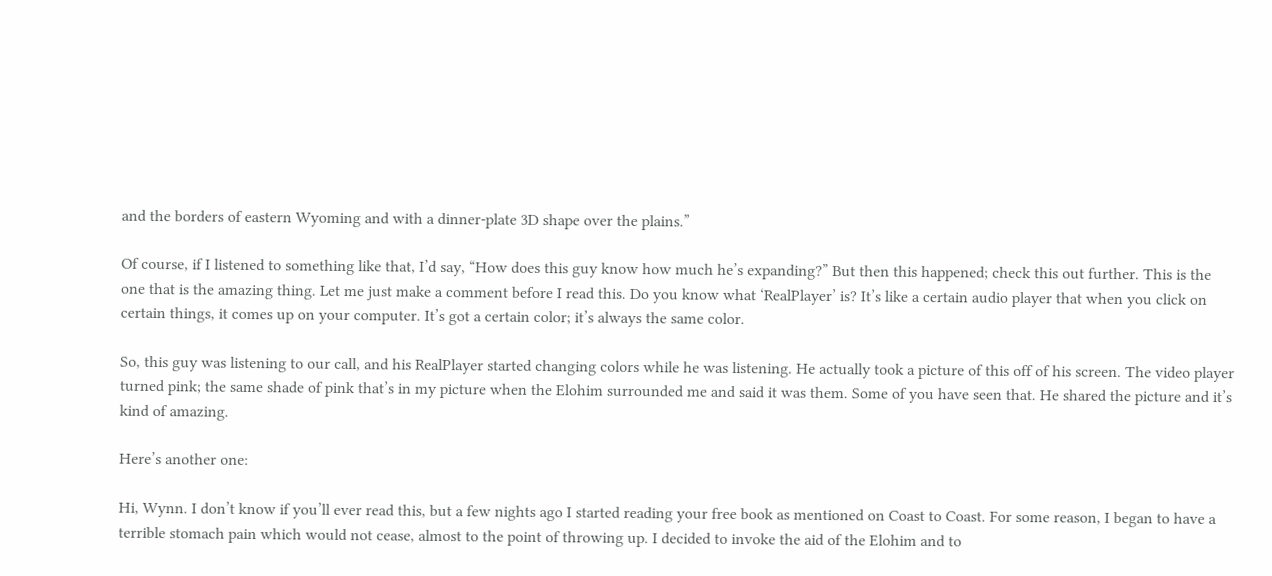and the borders of eastern Wyoming and with a dinner-plate 3D shape over the plains.”

Of course, if I listened to something like that, I’d say, “How does this guy know how much he’s expanding?” But then this happened; check this out further. This is the one that is the amazing thing. Let me just make a comment before I read this. Do you know what ‘RealPlayer’ is? It’s like a certain audio player that when you click on certain things, it comes up on your computer. It’s got a certain color; it’s always the same color.

So, this guy was listening to our call, and his RealPlayer started changing colors while he was listening. He actually took a picture of this off of his screen. The video player turned pink; the same shade of pink that’s in my picture when the Elohim surrounded me and said it was them. Some of you have seen that. He shared the picture and it’s kind of amazing.

Here’s another one:

Hi, Wynn. I don’t know if you’ll ever read this, but a few nights ago I started reading your free book as mentioned on Coast to Coast. For some reason, I began to have a terrible stomach pain which would not cease, almost to the point of throwing up. I decided to invoke the aid of the Elohim and to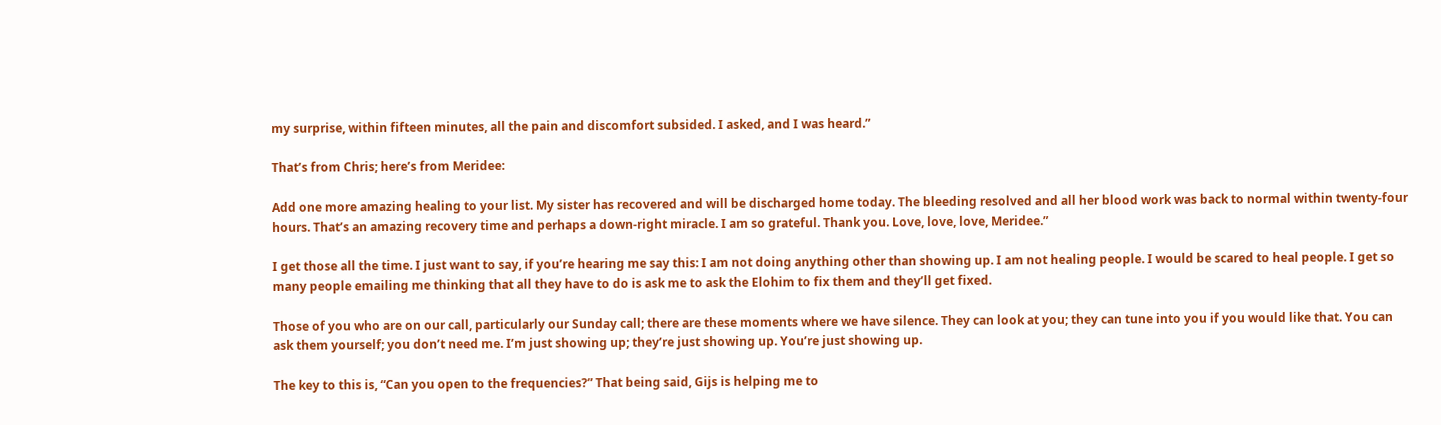my surprise, within fifteen minutes, all the pain and discomfort subsided. I asked, and I was heard.”

That’s from Chris; here’s from Meridee:

Add one more amazing healing to your list. My sister has recovered and will be discharged home today. The bleeding resolved and all her blood work was back to normal within twenty-four hours. That’s an amazing recovery time and perhaps a down-right miracle. I am so grateful. Thank you. Love, love, love, Meridee.”

I get those all the time. I just want to say, if you’re hearing me say this: I am not doing anything other than showing up. I am not healing people. I would be scared to heal people. I get so many people emailing me thinking that all they have to do is ask me to ask the Elohim to fix them and they’ll get fixed.

Those of you who are on our call, particularly our Sunday call; there are these moments where we have silence. They can look at you; they can tune into you if you would like that. You can ask them yourself; you don’t need me. I’m just showing up; they’re just showing up. You’re just showing up.

The key to this is, “Can you open to the frequencies?” That being said, Gijs is helping me to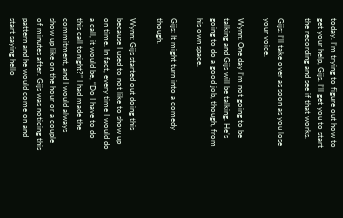today. I’m trying to figure out how to get your help, Gijs. I’ll get you to start the recording and see if that works.

Gijs: I’ll take over as soon as you lose your voice.

Wynn: One day I’m not going to be talking and Gijs will be talking. He’s going to do a good job, though, from his own space.

Gijs: It might turn into a comedy though.

Wynn: Gijs started out doing this because I used to not like to show up on time. In fact, every time I would do a call, it would be, “Do I have to do this call tonight?” I had made the commitment, and I would always show up like on the hour or a couple of minutes after. Gijs was noticing this pattern and he would come on and start saying hello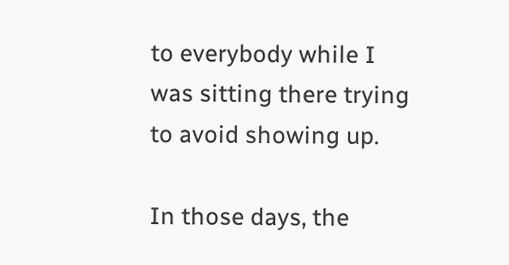to everybody while I was sitting there trying to avoid showing up.

In those days, the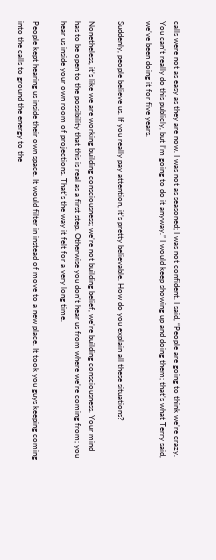calls were not as easy as they are now. I was not as seasoned; I was not confident. I said, “People are going to think we’re crazy. You can’t really do this publicly, but I’m going to do it anyway.” I would keep showing up and doing them; that’s what Terry said, we’ve been doing it for five years.

Suddenly, people believe us. If you really pay attention, it’s pretty believable. How do you explain all these situations?

Nonetheless, it’s like we are working building consciousness; we’re not building belief, we’re building consciousness. Your mind has to be open to the possibility that this is real as a first step. Otherwise you don’t hear us from where we’re coming from; you hear us inside your own room of projections. That’s the way it felt for a very long time.

People kept hearing us inside their own space. It would filter in instead of move to a new place. It took you guys keeping coming into the calls to ground the energy to the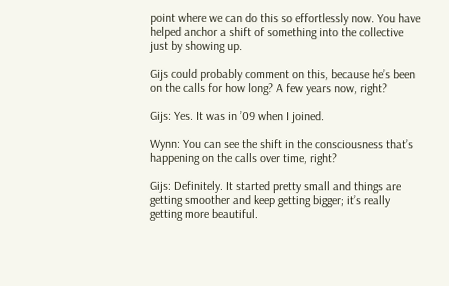point where we can do this so effortlessly now. You have helped anchor a shift of something into the collective just by showing up.

Gijs could probably comment on this, because he’s been on the calls for how long? A few years now, right?

Gijs: Yes. It was in ’09 when I joined.

Wynn: You can see the shift in the consciousness that’s happening on the calls over time, right?

Gijs: Definitely. It started pretty small and things are getting smoother and keep getting bigger; it’s really getting more beautiful.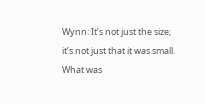Wynn: It’s not just the size; it’s not just that it was small. What was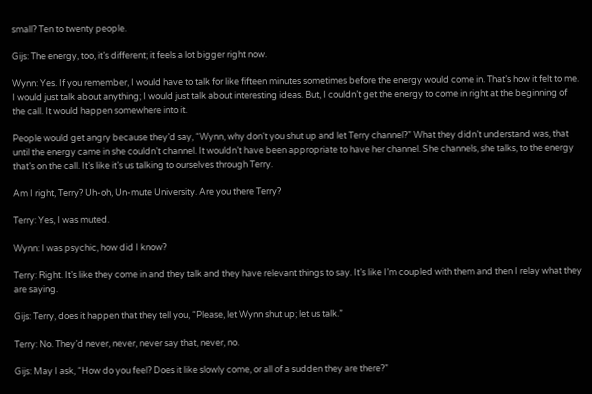small? Ten to twenty people.

Gijs: The energy, too, it’s different; it feels a lot bigger right now.

Wynn: Yes. If you remember, I would have to talk for like fifteen minutes sometimes before the energy would come in. That’s how it felt to me. I would just talk about anything; I would just talk about interesting ideas. But, I couldn’t get the energy to come in right at the beginning of the call. It would happen somewhere into it.

People would get angry because they’d say, “Wynn, why don‘t you shut up and let Terry channel?” What they didn’t understand was, that until the energy came in she couldn’t channel. It wouldn’t have been appropriate to have her channel. She channels, she talks, to the energy that’s on the call. It’s like it’s us talking to ourselves through Terry.

Am I right, Terry? Uh-oh, Un-mute University. Are you there Terry?

Terry: Yes, I was muted.

Wynn: I was psychic, how did I know?

Terry: Right. It’s like they come in and they talk and they have relevant things to say. It’s like I’m coupled with them and then I relay what they are saying.

Gijs: Terry, does it happen that they tell you, “Please, let Wynn shut up; let us talk.”

Terry: No. They’d never, never, never say that, never, no.

Gijs: May I ask, “How do you feel? Does it like slowly come, or all of a sudden they are there?”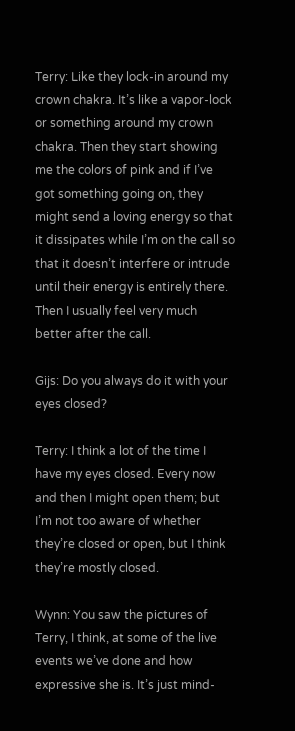Terry: Like they lock-in around my crown chakra. It’s like a vapor-lock or something around my crown chakra. Then they start showing me the colors of pink and if I’ve got something going on, they might send a loving energy so that it dissipates while I’m on the call so that it doesn’t interfere or intrude until their energy is entirely there. Then I usually feel very much better after the call.

Gijs: Do you always do it with your eyes closed?

Terry: I think a lot of the time I have my eyes closed. Every now and then I might open them; but I’m not too aware of whether they’re closed or open, but I think they’re mostly closed.

Wynn: You saw the pictures of Terry, I think, at some of the live events we’ve done and how expressive she is. It’s just mind-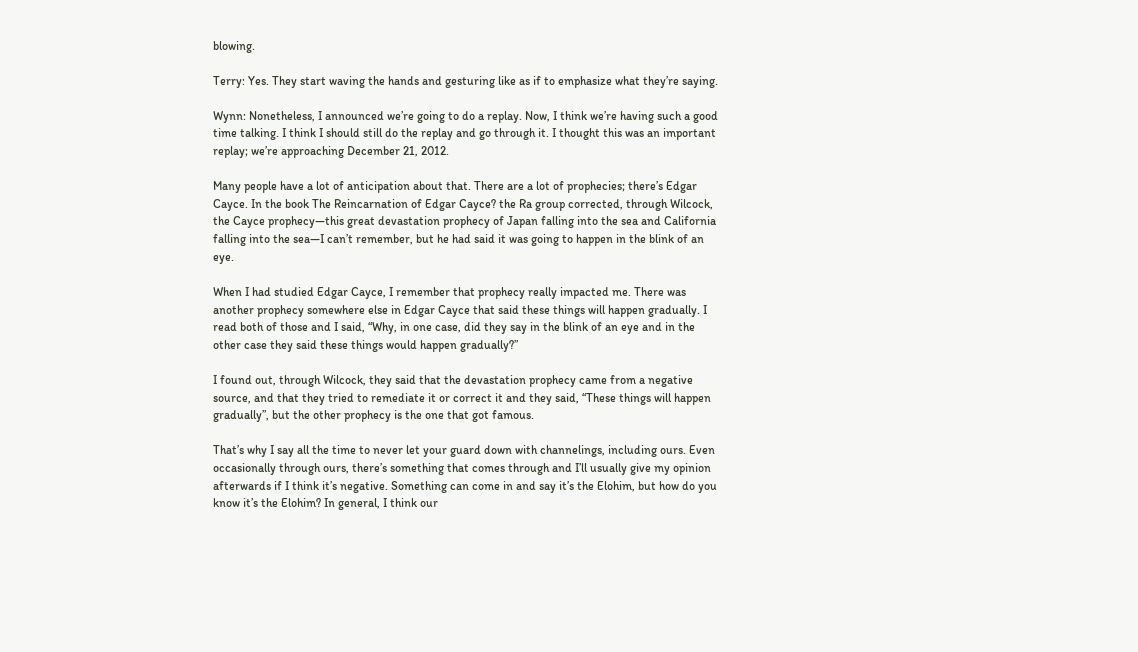blowing.

Terry: Yes. They start waving the hands and gesturing like as if to emphasize what they’re saying.

Wynn: Nonetheless, I announced we’re going to do a replay. Now, I think we’re having such a good time talking. I think I should still do the replay and go through it. I thought this was an important replay; we’re approaching December 21, 2012.

Many people have a lot of anticipation about that. There are a lot of prophecies; there’s Edgar Cayce. In the book The Reincarnation of Edgar Cayce? the Ra group corrected, through Wilcock, the Cayce prophecy—this great devastation prophecy of Japan falling into the sea and California falling into the sea—I can’t remember, but he had said it was going to happen in the blink of an eye.

When I had studied Edgar Cayce, I remember that prophecy really impacted me. There was another prophecy somewhere else in Edgar Cayce that said these things will happen gradually. I read both of those and I said, “Why, in one case, did they say in the blink of an eye and in the other case they said these things would happen gradually?”

I found out, through Wilcock, they said that the devastation prophecy came from a negative source, and that they tried to remediate it or correct it and they said, “These things will happen gradually”, but the other prophecy is the one that got famous.

That’s why I say all the time to never let your guard down with channelings, including ours. Even occasionally through ours, there’s something that comes through and I’ll usually give my opinion afterwards if I think it’s negative. Something can come in and say it’s the Elohim, but how do you know it’s the Elohim? In general, I think our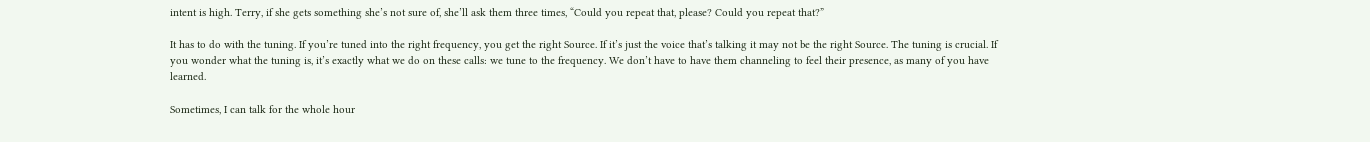intent is high. Terry, if she gets something she’s not sure of, she’ll ask them three times, “Could you repeat that, please? Could you repeat that?”

It has to do with the tuning. If you’re tuned into the right frequency, you get the right Source. If it’s just the voice that’s talking it may not be the right Source. The tuning is crucial. If you wonder what the tuning is, it’s exactly what we do on these calls: we tune to the frequency. We don’t have to have them channeling to feel their presence, as many of you have learned.

Sometimes, I can talk for the whole hour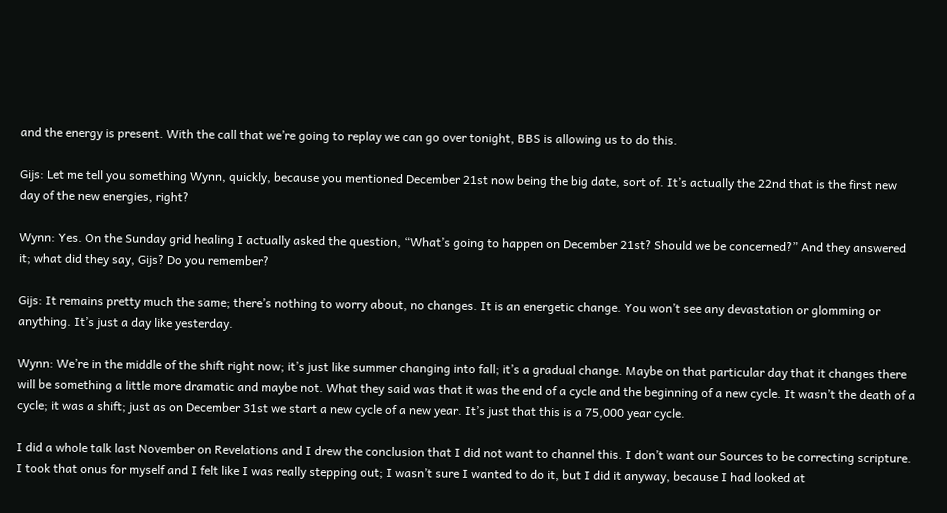and the energy is present. With the call that we’re going to replay we can go over tonight, BBS is allowing us to do this.

Gijs: Let me tell you something Wynn, quickly, because you mentioned December 21st now being the big date, sort of. It’s actually the 22nd that is the first new day of the new energies, right?

Wynn: Yes. On the Sunday grid healing I actually asked the question, “What’s going to happen on December 21st? Should we be concerned?” And they answered it; what did they say, Gijs? Do you remember?

Gijs: It remains pretty much the same; there’s nothing to worry about, no changes. It is an energetic change. You won’t see any devastation or glomming or anything. It’s just a day like yesterday.

Wynn: We’re in the middle of the shift right now; it’s just like summer changing into fall; it’s a gradual change. Maybe on that particular day that it changes there will be something a little more dramatic and maybe not. What they said was that it was the end of a cycle and the beginning of a new cycle. It wasn’t the death of a cycle; it was a shift; just as on December 31st we start a new cycle of a new year. It’s just that this is a 75,000 year cycle.

I did a whole talk last November on Revelations and I drew the conclusion that I did not want to channel this. I don’t want our Sources to be correcting scripture. I took that onus for myself and I felt like I was really stepping out; I wasn’t sure I wanted to do it, but I did it anyway, because I had looked at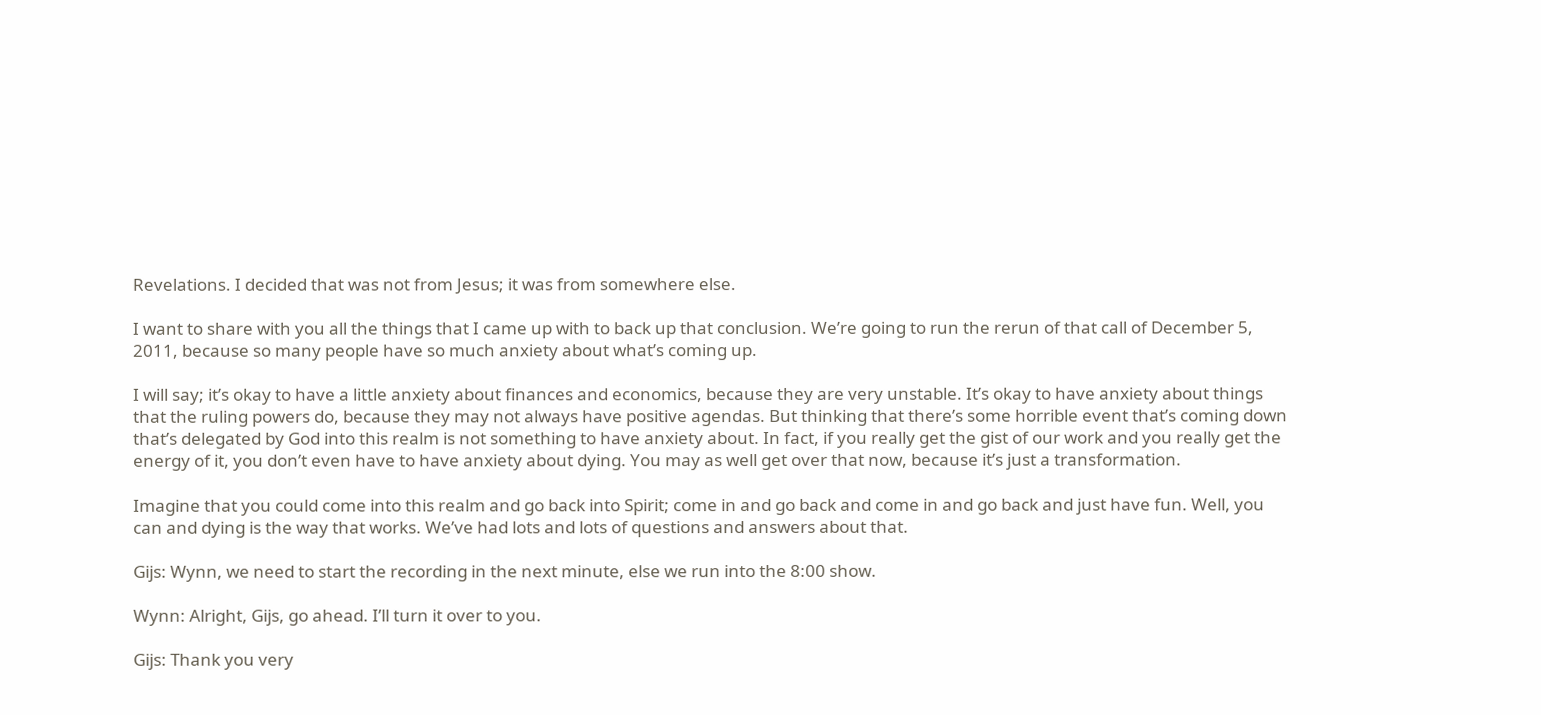Revelations. I decided that was not from Jesus; it was from somewhere else.

I want to share with you all the things that I came up with to back up that conclusion. We’re going to run the rerun of that call of December 5, 2011, because so many people have so much anxiety about what’s coming up.

I will say; it’s okay to have a little anxiety about finances and economics, because they are very unstable. It’s okay to have anxiety about things that the ruling powers do, because they may not always have positive agendas. But thinking that there’s some horrible event that’s coming down that’s delegated by God into this realm is not something to have anxiety about. In fact, if you really get the gist of our work and you really get the energy of it, you don’t even have to have anxiety about dying. You may as well get over that now, because it’s just a transformation.

Imagine that you could come into this realm and go back into Spirit; come in and go back and come in and go back and just have fun. Well, you can and dying is the way that works. We’ve had lots and lots of questions and answers about that.

Gijs: Wynn, we need to start the recording in the next minute, else we run into the 8:00 show.

Wynn: Alright, Gijs, go ahead. I’ll turn it over to you.

Gijs: Thank you very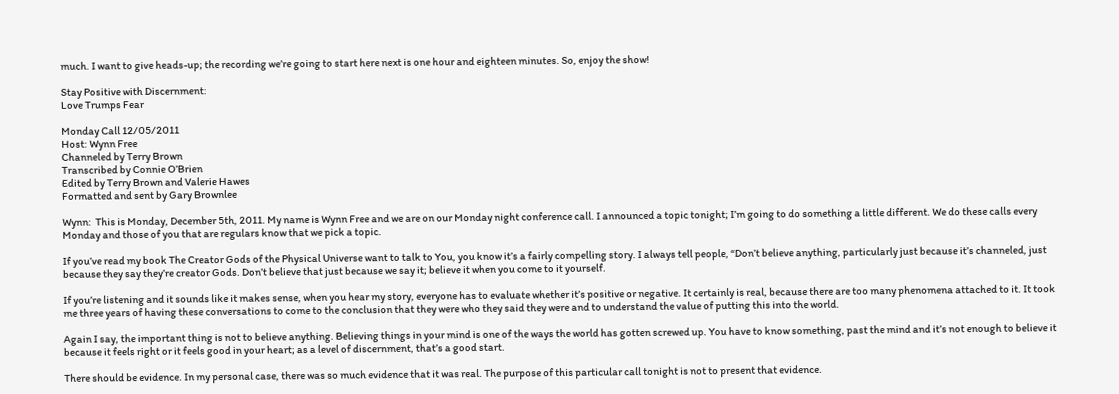much. I want to give heads-up; the recording we’re going to start here next is one hour and eighteen minutes. So, enjoy the show!

Stay Positive with Discernment:
Love Trumps Fear

Monday Call 12/05/2011
Host: Wynn Free
Channeled by Terry Brown
Transcribed by Connie O’Brien
Edited by Terry Brown and Valerie Hawes
Formatted and sent by Gary Brownlee

Wynn:  This is Monday, December 5th, 2011. My name is Wynn Free and we are on our Monday night conference call. I announced a topic tonight; I’m going to do something a little different. We do these calls every Monday and those of you that are regulars know that we pick a topic.

If you’ve read my book The Creator Gods of the Physical Universe want to talk to You, you know it’s a fairly compelling story. I always tell people, “Don’t believe anything, particularly just because it’s channeled, just because they say they’re creator Gods. Don’t believe that just because we say it; believe it when you come to it yourself.

If you’re listening and it sounds like it makes sense, when you hear my story, everyone has to evaluate whether it’s positive or negative. It certainly is real, because there are too many phenomena attached to it. It took me three years of having these conversations to come to the conclusion that they were who they said they were and to understand the value of putting this into the world.

Again I say, the important thing is not to believe anything. Believing things in your mind is one of the ways the world has gotten screwed up. You have to know something, past the mind and it’s not enough to believe it because it feels right or it feels good in your heart; as a level of discernment, that’s a good start.

There should be evidence. In my personal case, there was so much evidence that it was real. The purpose of this particular call tonight is not to present that evidence.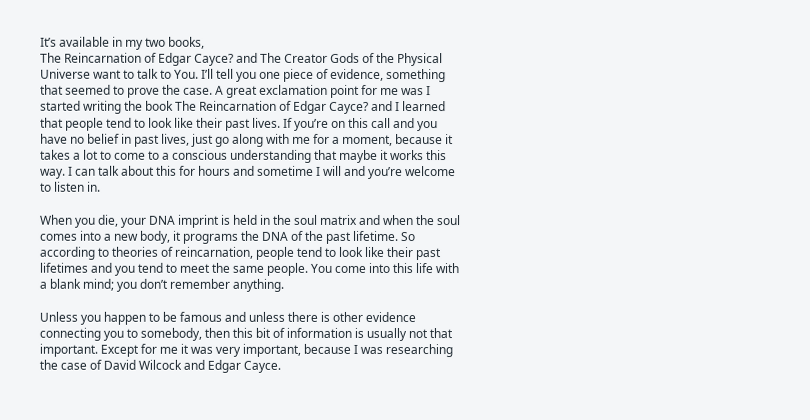It’s available in my two books,
The Reincarnation of Edgar Cayce? and The Creator Gods of the Physical Universe want to talk to You. I’ll tell you one piece of evidence, something that seemed to prove the case. A great exclamation point for me was I started writing the book The Reincarnation of Edgar Cayce? and I learned that people tend to look like their past lives. If you’re on this call and you have no belief in past lives, just go along with me for a moment, because it takes a lot to come to a conscious understanding that maybe it works this way. I can talk about this for hours and sometime I will and you’re welcome to listen in.

When you die, your DNA imprint is held in the soul matrix and when the soul comes into a new body, it programs the DNA of the past lifetime. So according to theories of reincarnation, people tend to look like their past lifetimes and you tend to meet the same people. You come into this life with a blank mind; you don’t remember anything.

Unless you happen to be famous and unless there is other evidence connecting you to somebody, then this bit of information is usually not that important. Except for me it was very important, because I was researching the case of David Wilcock and Edgar Cayce.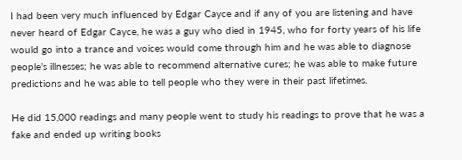I had been very much influenced by Edgar Cayce and if any of you are listening and have never heard of Edgar Cayce, he was a guy who died in 1945, who for forty years of his life would go into a trance and voices would come through him and he was able to diagnose people’s illnesses; he was able to recommend alternative cures; he was able to make future predictions and he was able to tell people who they were in their past lifetimes.

He did 15,000 readings and many people went to study his readings to prove that he was a fake and ended up writing books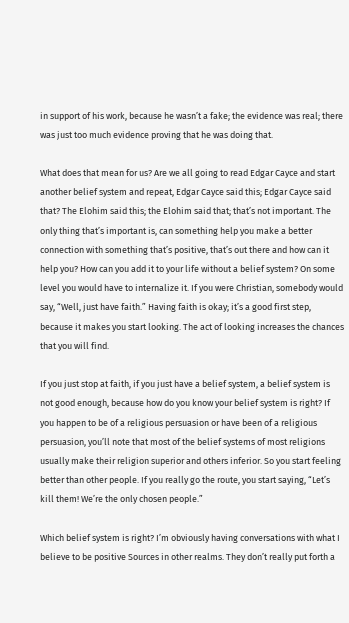in support of his work, because he wasn’t a fake; the evidence was real; there was just too much evidence proving that he was doing that.

What does that mean for us? Are we all going to read Edgar Cayce and start another belief system and repeat, Edgar Cayce said this; Edgar Cayce said that? The Elohim said this; the Elohim said that; that’s not important. The only thing that’s important is, can something help you make a better connection with something that’s positive, that’s out there and how can it help you? How can you add it to your life without a belief system? On some level you would have to internalize it. If you were Christian, somebody would say, “Well, just have faith.” Having faith is okay; it’s a good first step, because it makes you start looking. The act of looking increases the chances that you will find.

If you just stop at faith, if you just have a belief system, a belief system is not good enough, because how do you know your belief system is right? If you happen to be of a religious persuasion or have been of a religious persuasion, you’ll note that most of the belief systems of most religions usually make their religion superior and others inferior. So you start feeling better than other people. If you really go the route, you start saying, “Let’s kill them! We’re the only chosen people.”

Which belief system is right? I’m obviously having conversations with what I believe to be positive Sources in other realms. They don’t really put forth a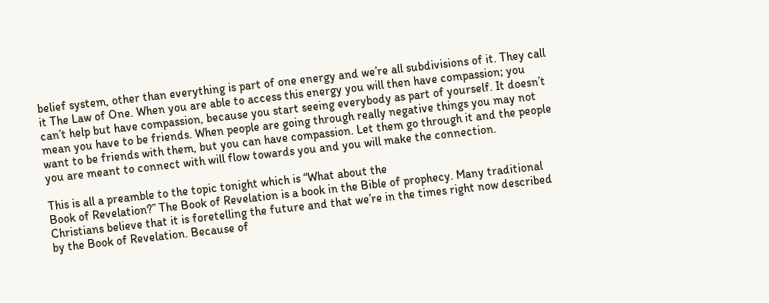belief system, other than everything is part of one energy and we’re all subdivisions of it. They call it The Law of One. When you are able to access this energy you will then have compassion; you can’t help but have compassion, because you start seeing everybody as part of yourself. It doesn’t mean you have to be friends. When people are going through really negative things you may not want to be friends with them, but you can have compassion. Let them go through it and the people you are meant to connect with will flow towards you and you will make the connection.

This is all a preamble to the topic tonight which is “What about the
Book of Revelation?” The Book of Revelation is a book in the Bible of prophecy. Many traditional Christians believe that it is foretelling the future and that we’re in the times right now described by the Book of Revelation. Because of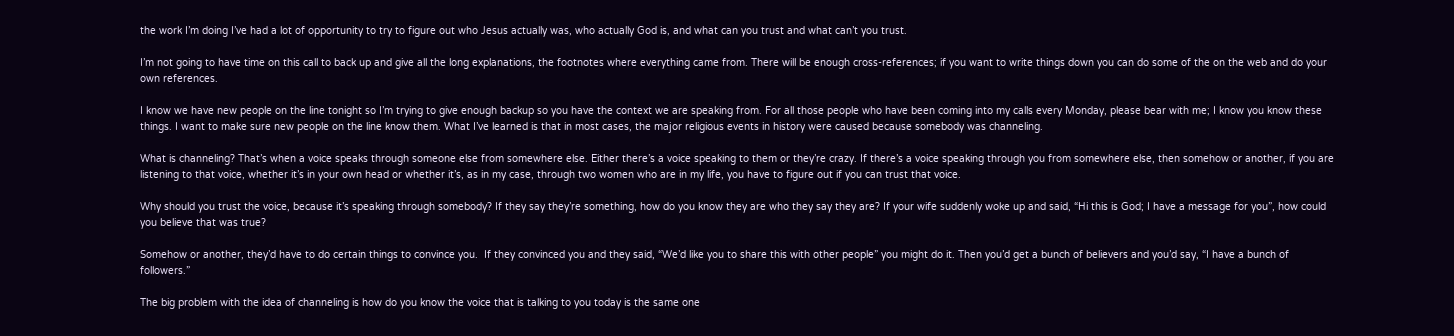the work I’m doing I’ve had a lot of opportunity to try to figure out who Jesus actually was, who actually God is, and what can you trust and what can’t you trust.

I’m not going to have time on this call to back up and give all the long explanations, the footnotes where everything came from. There will be enough cross-references; if you want to write things down you can do some of the on the web and do your own references.

I know we have new people on the line tonight so I’m trying to give enough backup so you have the context we are speaking from. For all those people who have been coming into my calls every Monday, please bear with me; I know you know these things. I want to make sure new people on the line know them. What I’ve learned is that in most cases, the major religious events in history were caused because somebody was channeling.

What is channeling? That’s when a voice speaks through someone else from somewhere else. Either there’s a voice speaking to them or they’re crazy. If there’s a voice speaking through you from somewhere else, then somehow or another, if you are listening to that voice, whether it’s in your own head or whether it’s, as in my case, through two women who are in my life, you have to figure out if you can trust that voice.

Why should you trust the voice, because it’s speaking through somebody? If they say they’re something, how do you know they are who they say they are? If your wife suddenly woke up and said, “Hi this is God; I have a message for you”, how could you believe that was true?

Somehow or another, they’d have to do certain things to convince you.  If they convinced you and they said, “We’d like you to share this with other people” you might do it. Then you’d get a bunch of believers and you’d say, “I have a bunch of followers.”

The big problem with the idea of channeling is how do you know the voice that is talking to you today is the same one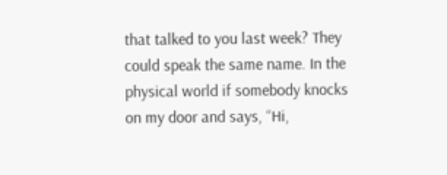that talked to you last week? They could speak the same name. In the physical world if somebody knocks on my door and says, “Hi,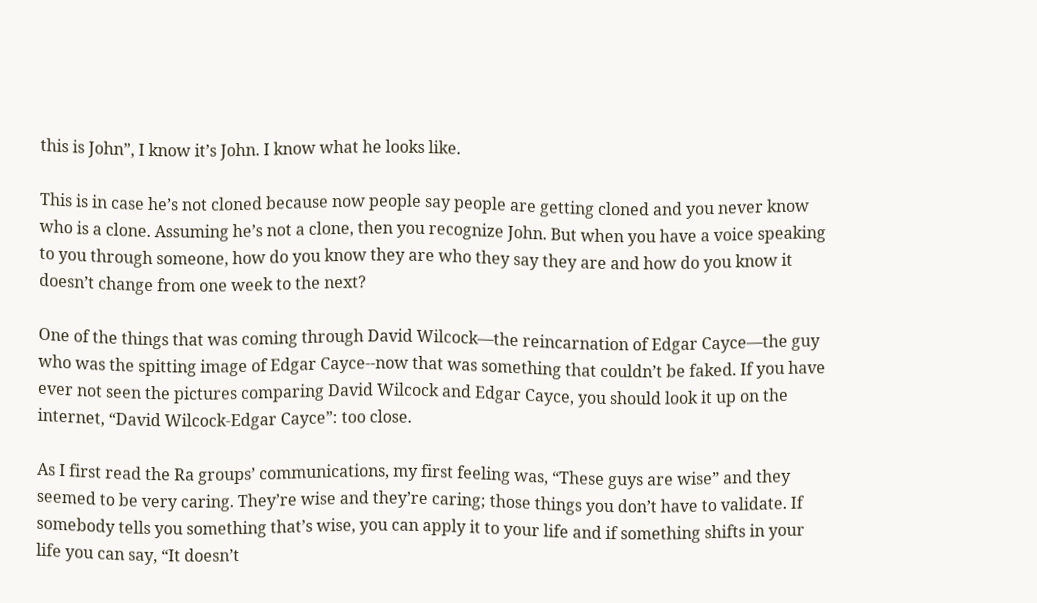this is John”, I know it’s John. I know what he looks like.

This is in case he’s not cloned because now people say people are getting cloned and you never know who is a clone. Assuming he’s not a clone, then you recognize John. But when you have a voice speaking to you through someone, how do you know they are who they say they are and how do you know it doesn’t change from one week to the next?

One of the things that was coming through David Wilcock—the reincarnation of Edgar Cayce—the guy who was the spitting image of Edgar Cayce--now that was something that couldn’t be faked. If you have ever not seen the pictures comparing David Wilcock and Edgar Cayce, you should look it up on the internet, “David Wilcock-Edgar Cayce”: too close.

As I first read the Ra groups’ communications, my first feeling was, “These guys are wise” and they seemed to be very caring. They’re wise and they’re caring; those things you don’t have to validate. If somebody tells you something that’s wise, you can apply it to your life and if something shifts in your life you can say, “It doesn’t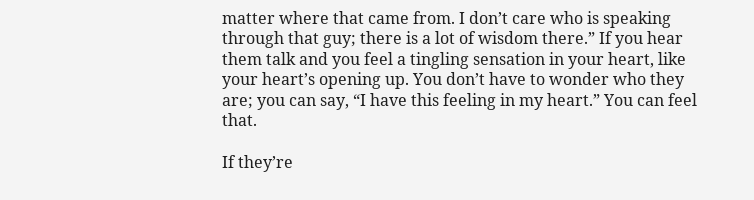matter where that came from. I don’t care who is speaking through that guy; there is a lot of wisdom there.” If you hear them talk and you feel a tingling sensation in your heart, like your heart’s opening up. You don’t have to wonder who they are; you can say, “I have this feeling in my heart.” You can feel that.

If they’re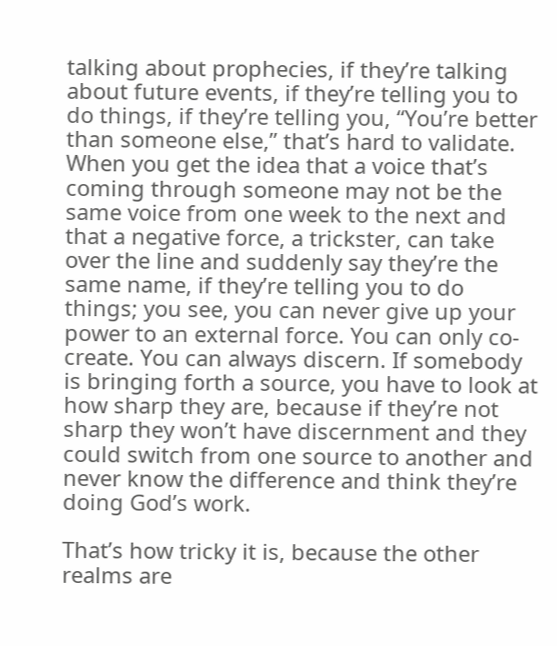talking about prophecies, if they’re talking about future events, if they’re telling you to do things, if they’re telling you, “You’re better than someone else,” that’s hard to validate. When you get the idea that a voice that’s coming through someone may not be the same voice from one week to the next and that a negative force, a trickster, can take over the line and suddenly say they’re the same name, if they’re telling you to do things; you see, you can never give up your power to an external force. You can only co-create. You can always discern. If somebody is bringing forth a source, you have to look at how sharp they are, because if they’re not sharp they won’t have discernment and they could switch from one source to another and never know the difference and think they’re doing God’s work.

That’s how tricky it is, because the other realms are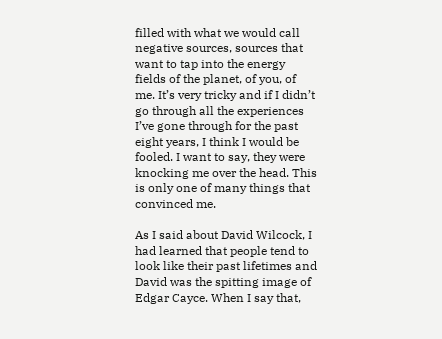filled with what we would call negative sources, sources that want to tap into the energy fields of the planet, of you, of me. It’s very tricky and if I didn’t go through all the experiences I’ve gone through for the past eight years, I think I would be fooled. I want to say, they were knocking me over the head. This is only one of many things that convinced me.

As I said about David Wilcock, I had learned that people tend to look like their past lifetimes and David was the spitting image of Edgar Cayce. When I say that,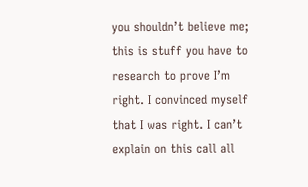you shouldn’t believe me; this is stuff you have to research to prove I’m right. I convinced myself that I was right. I can’t explain on this call all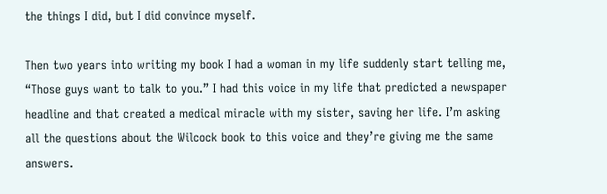the things I did, but I did convince myself.

Then two years into writing my book I had a woman in my life suddenly start telling me, “Those guys want to talk to you.” I had this voice in my life that predicted a newspaper headline and that created a medical miracle with my sister, saving her life. I’m asking all the questions about the Wilcock book to this voice and they’re giving me the same answers.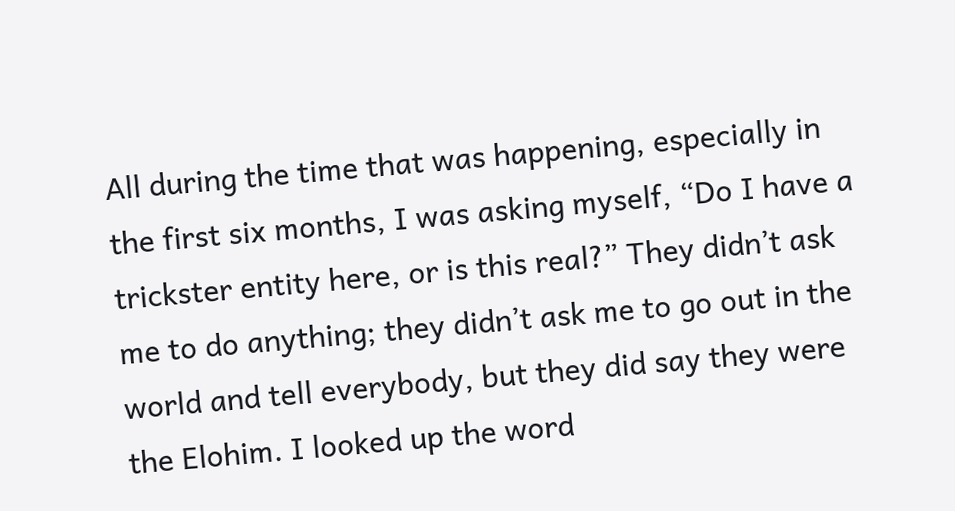All during the time that was happening, especially in the first six months, I was asking myself, “Do I have a trickster entity here, or is this real?” They didn’t ask me to do anything; they didn’t ask me to go out in the world and tell everybody, but they did say they were the Elohim. I looked up the word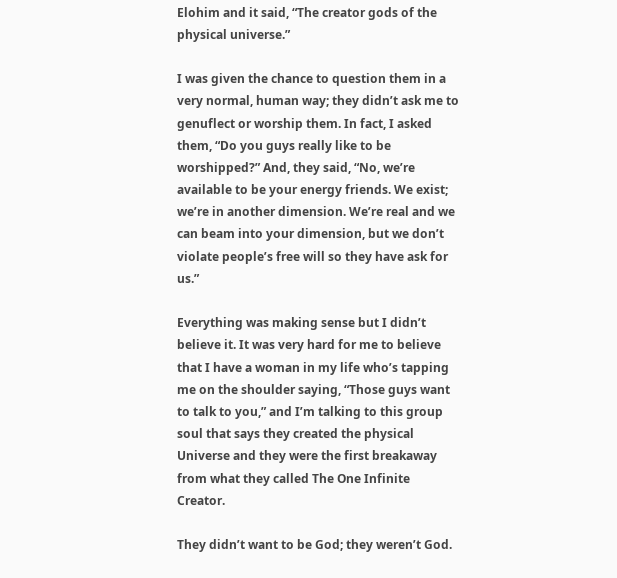Elohim and it said, “The creator gods of the physical universe.”

I was given the chance to question them in a very normal, human way; they didn’t ask me to genuflect or worship them. In fact, I asked them, “Do you guys really like to be worshipped?” And, they said, “No, we’re available to be your energy friends. We exist; we’re in another dimension. We’re real and we can beam into your dimension, but we don’t violate people’s free will so they have ask for us.”

Everything was making sense but I didn’t believe it. It was very hard for me to believe that I have a woman in my life who’s tapping me on the shoulder saying, “Those guys want to talk to you,” and I’m talking to this group soul that says they created the physical Universe and they were the first breakaway from what they called The One Infinite Creator.

They didn’t want to be God; they weren’t God.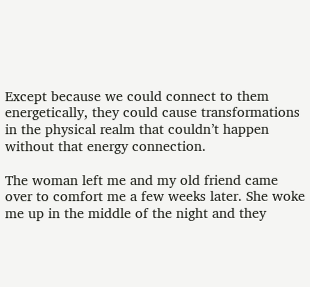Except because we could connect to them energetically, they could cause transformations in the physical realm that couldn’t happen without that energy connection.

The woman left me and my old friend came over to comfort me a few weeks later. She woke me up in the middle of the night and they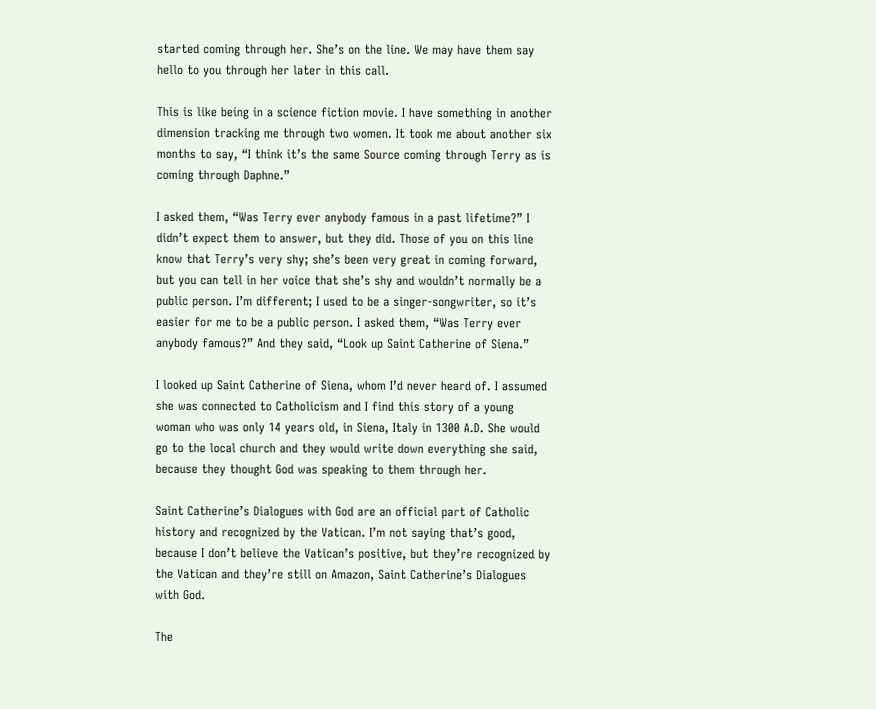started coming through her. She’s on the line. We may have them say hello to you through her later in this call.

This is like being in a science fiction movie. I have something in another dimension tracking me through two women. It took me about another six months to say, “I think it’s the same Source coming through Terry as is coming through Daphne.”

I asked them, “Was Terry ever anybody famous in a past lifetime?” I didn’t expect them to answer, but they did. Those of you on this line know that Terry’s very shy; she’s been very great in coming forward, but you can tell in her voice that she’s shy and wouldn’t normally be a public person. I’m different; I used to be a singer-songwriter, so it’s easier for me to be a public person. I asked them, “Was Terry ever anybody famous?” And they said, “Look up Saint Catherine of Siena.”

I looked up Saint Catherine of Siena, whom I’d never heard of. I assumed she was connected to Catholicism and I find this story of a young woman who was only 14 years old, in Siena, Italy in 1300 A.D. She would go to the local church and they would write down everything she said, because they thought God was speaking to them through her.

Saint Catherine’s Dialogues with God are an official part of Catholic history and recognized by the Vatican. I’m not saying that’s good, because I don’t believe the Vatican’s positive, but they’re recognized by the Vatican and they’re still on Amazon, Saint Catherine’s Dialogues with God.

The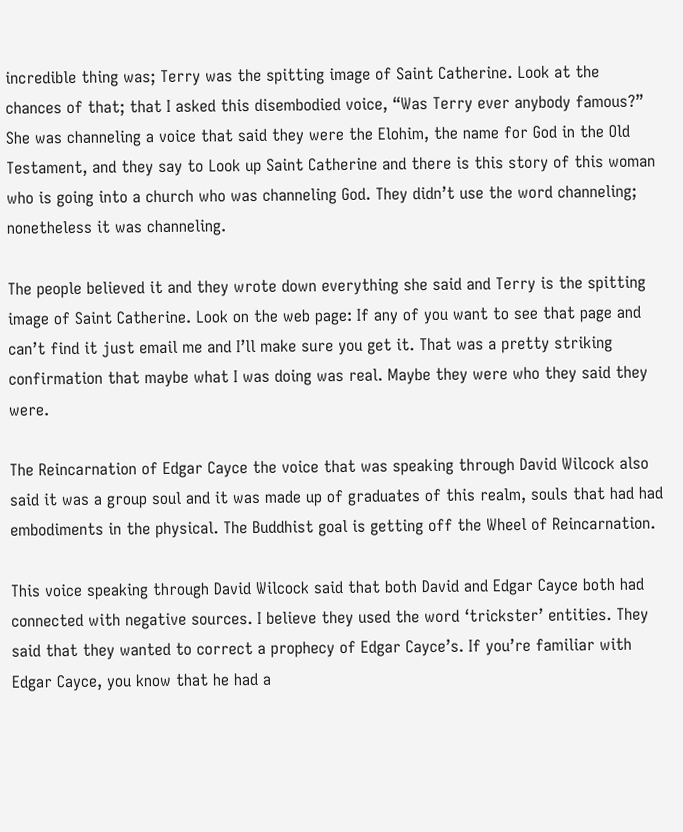incredible thing was; Terry was the spitting image of Saint Catherine. Look at the chances of that; that I asked this disembodied voice, “Was Terry ever anybody famous?” She was channeling a voice that said they were the Elohim, the name for God in the Old Testament, and they say to Look up Saint Catherine and there is this story of this woman who is going into a church who was channeling God. They didn’t use the word channeling; nonetheless it was channeling.

The people believed it and they wrote down everything she said and Terry is the spitting image of Saint Catherine. Look on the web page: If any of you want to see that page and can’t find it just email me and I’ll make sure you get it. That was a pretty striking confirmation that maybe what I was doing was real. Maybe they were who they said they were.

The Reincarnation of Edgar Cayce the voice that was speaking through David Wilcock also said it was a group soul and it was made up of graduates of this realm, souls that had had embodiments in the physical. The Buddhist goal is getting off the Wheel of Reincarnation.

This voice speaking through David Wilcock said that both David and Edgar Cayce both had connected with negative sources. I believe they used the word ‘trickster’ entities. They said that they wanted to correct a prophecy of Edgar Cayce’s. If you’re familiar with Edgar Cayce, you know that he had a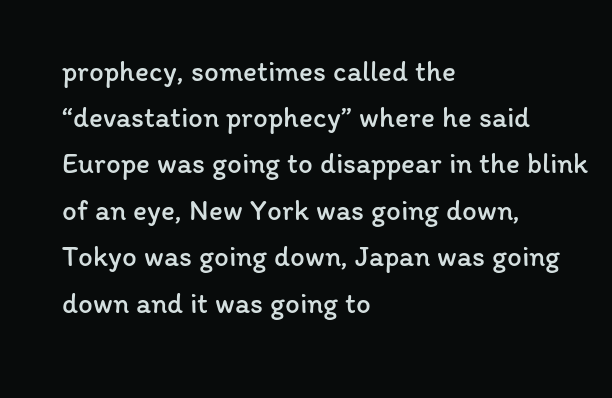prophecy, sometimes called the “devastation prophecy” where he said Europe was going to disappear in the blink of an eye, New York was going down, Tokyo was going down, Japan was going down and it was going to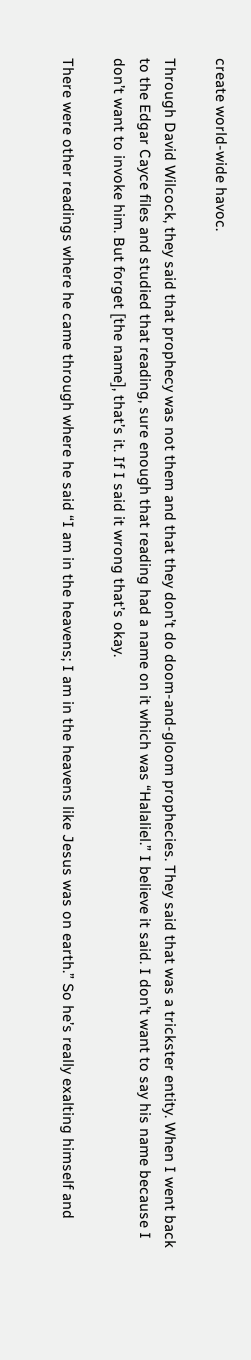create world-wide havoc.

Through David Wilcock, they said that prophecy was not them and that they don’t do doom-and-gloom prophecies. They said that was a trickster entity. When I went back to the Edgar Cayce files and studied that reading, sure enough that reading had a name on it which was “Halaliel.” I believe it said. I don’t want to say his name because I don’t want to invoke him. But forget [the name], that’s it. If I said it wrong that’s okay.

There were other readings where he came through where he said “I am in the heavens; I am in the heavens like Jesus was on earth.” So he’s really exalting himself and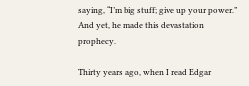saying, “I’m big stuff; give up your power.” And yet, he made this devastation prophecy.

Thirty years ago, when I read Edgar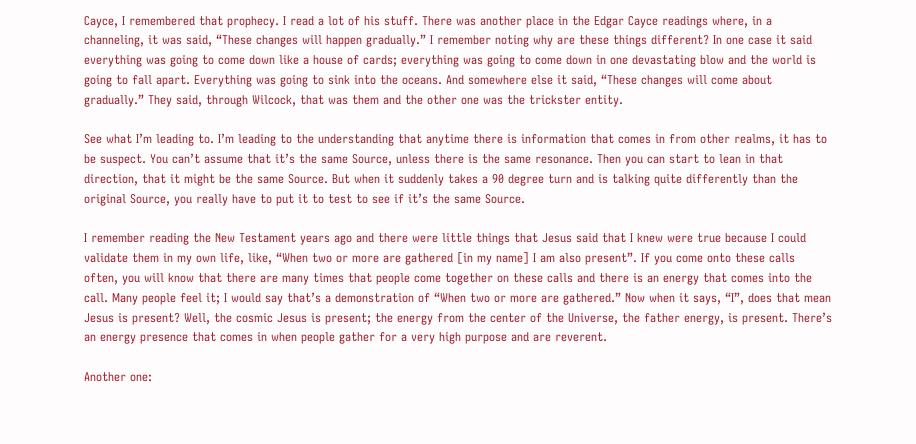Cayce, I remembered that prophecy. I read a lot of his stuff. There was another place in the Edgar Cayce readings where, in a channeling, it was said, “These changes will happen gradually.” I remember noting why are these things different? In one case it said everything was going to come down like a house of cards; everything was going to come down in one devastating blow and the world is going to fall apart. Everything was going to sink into the oceans. And somewhere else it said, “These changes will come about gradually.” They said, through Wilcock, that was them and the other one was the trickster entity.

See what I’m leading to. I’m leading to the understanding that anytime there is information that comes in from other realms, it has to be suspect. You can’t assume that it’s the same Source, unless there is the same resonance. Then you can start to lean in that direction, that it might be the same Source. But when it suddenly takes a 90 degree turn and is talking quite differently than the original Source, you really have to put it to test to see if it’s the same Source.

I remember reading the New Testament years ago and there were little things that Jesus said that I knew were true because I could validate them in my own life, like, “When two or more are gathered [in my name] I am also present”. If you come onto these calls often, you will know that there are many times that people come together on these calls and there is an energy that comes into the call. Many people feel it; I would say that’s a demonstration of “When two or more are gathered.” Now when it says, “I”, does that mean Jesus is present? Well, the cosmic Jesus is present; the energy from the center of the Universe, the father energy, is present. There’s an energy presence that comes in when people gather for a very high purpose and are reverent.

Another one: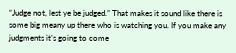“Judge not, lest ye be judged.” That makes it sound like there is some big meany up there who is watching you. If you make any judgments it’s going to come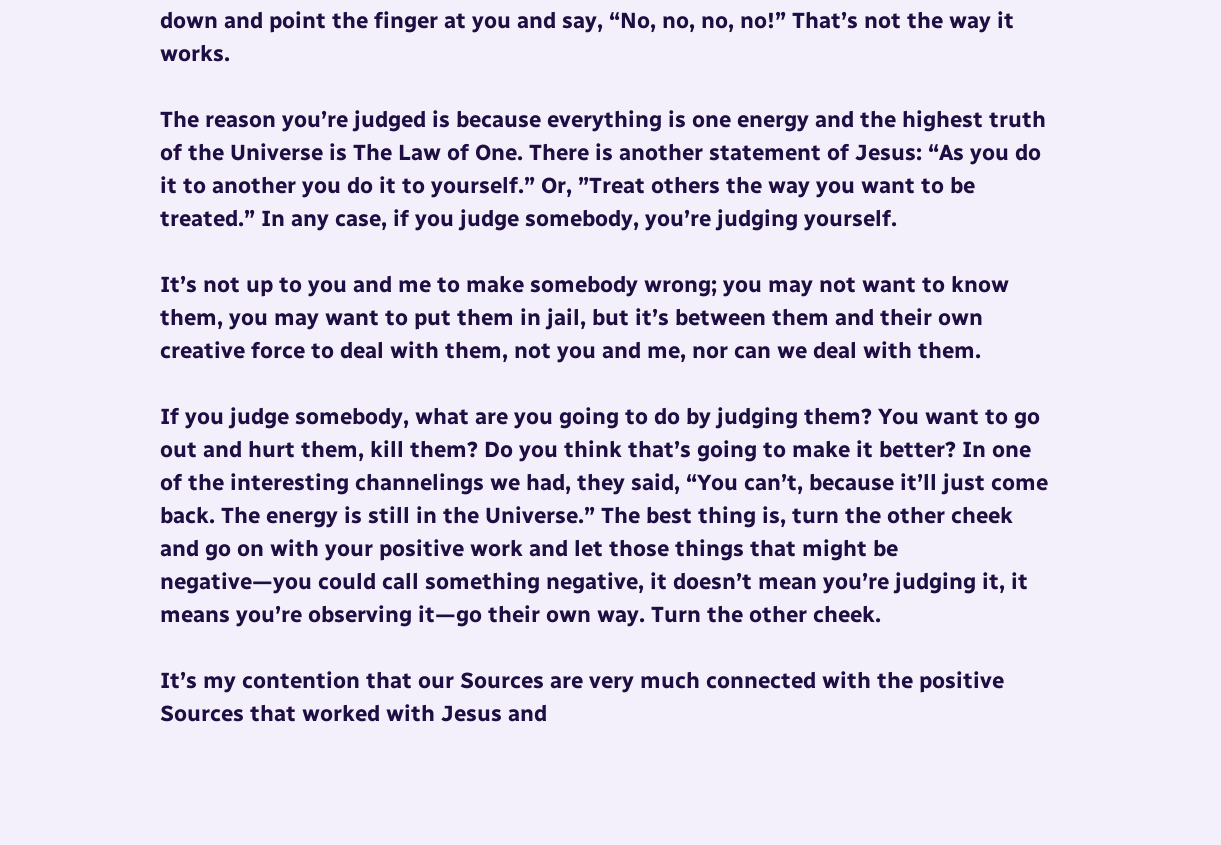down and point the finger at you and say, “No, no, no, no!” That’s not the way it works.

The reason you’re judged is because everything is one energy and the highest truth of the Universe is The Law of One. There is another statement of Jesus: “As you do it to another you do it to yourself.” Or, ”Treat others the way you want to be treated.” In any case, if you judge somebody, you’re judging yourself.

It’s not up to you and me to make somebody wrong; you may not want to know them, you may want to put them in jail, but it’s between them and their own creative force to deal with them, not you and me, nor can we deal with them.

If you judge somebody, what are you going to do by judging them? You want to go out and hurt them, kill them? Do you think that’s going to make it better? In one of the interesting channelings we had, they said, “You can’t, because it’ll just come back. The energy is still in the Universe.” The best thing is, turn the other cheek and go on with your positive work and let those things that might be negative—you could call something negative, it doesn’t mean you’re judging it, it means you’re observing it—go their own way. Turn the other cheek.

It’s my contention that our Sources are very much connected with the positive Sources that worked with Jesus and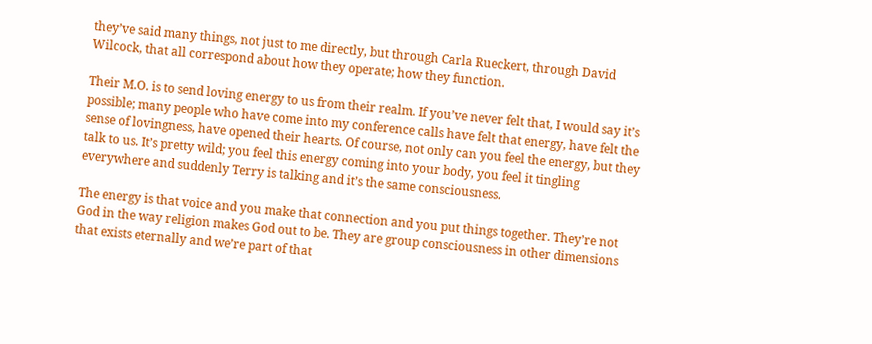they’ve said many things, not just to me directly, but through Carla Rueckert, through David Wilcock, that all correspond about how they operate; how they function.

Their M.O. is to send loving energy to us from their realm. If you’ve never felt that, I would say it’s possible; many people who have come into my conference calls have felt that energy, have felt the sense of lovingness, have opened their hearts. Of course, not only can you feel the energy, but they talk to us. It’s pretty wild; you feel this energy coming into your body, you feel it tingling everywhere and suddenly Terry is talking and it’s the same consciousness.

The energy is that voice and you make that connection and you put things together. They’re not God in the way religion makes God out to be. They are group consciousness in other dimensions that exists eternally and we’re part of that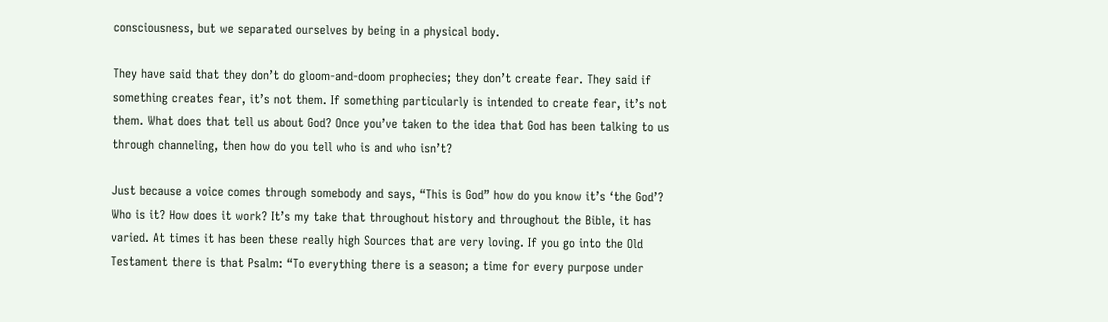consciousness, but we separated ourselves by being in a physical body.

They have said that they don’t do gloom-and-doom prophecies; they don’t create fear. They said if something creates fear, it’s not them. If something particularly is intended to create fear, it’s not them. What does that tell us about God? Once you’ve taken to the idea that God has been talking to us through channeling, then how do you tell who is and who isn’t?

Just because a voice comes through somebody and says, “This is God” how do you know it’s ‘the God’? Who is it? How does it work? It’s my take that throughout history and throughout the Bible, it has varied. At times it has been these really high Sources that are very loving. If you go into the Old Testament there is that Psalm: “To everything there is a season; a time for every purpose under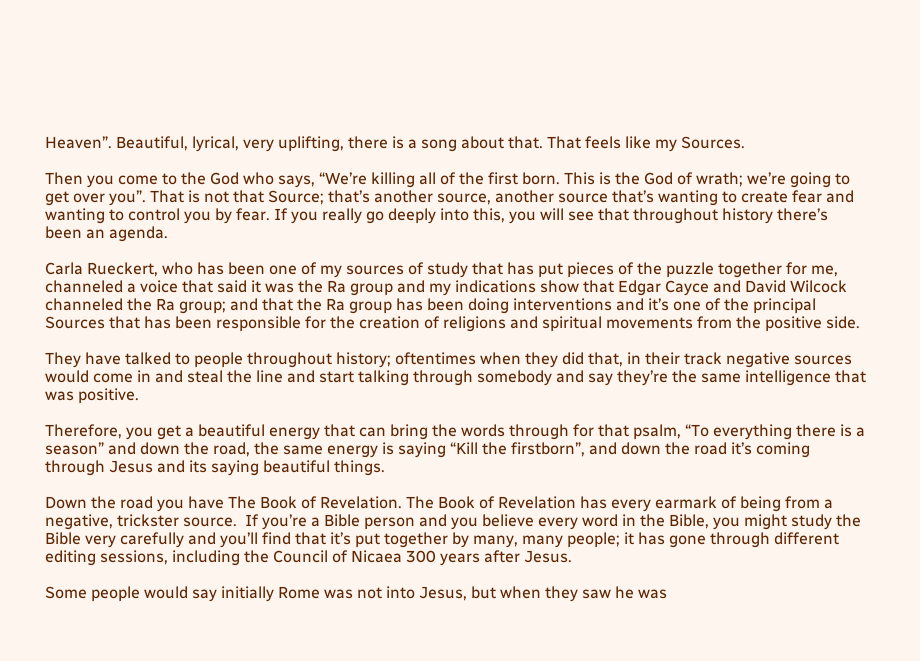Heaven”. Beautiful, lyrical, very uplifting, there is a song about that. That feels like my Sources.

Then you come to the God who says, “We’re killing all of the first born. This is the God of wrath; we’re going to get over you”. That is not that Source; that’s another source, another source that’s wanting to create fear and wanting to control you by fear. If you really go deeply into this, you will see that throughout history there’s been an agenda.

Carla Rueckert, who has been one of my sources of study that has put pieces of the puzzle together for me, channeled a voice that said it was the Ra group and my indications show that Edgar Cayce and David Wilcock channeled the Ra group; and that the Ra group has been doing interventions and it’s one of the principal Sources that has been responsible for the creation of religions and spiritual movements from the positive side.

They have talked to people throughout history; oftentimes when they did that, in their track negative sources would come in and steal the line and start talking through somebody and say they’re the same intelligence that was positive.

Therefore, you get a beautiful energy that can bring the words through for that psalm, “To everything there is a season” and down the road, the same energy is saying “Kill the firstborn”, and down the road it’s coming through Jesus and its saying beautiful things.

Down the road you have The Book of Revelation. The Book of Revelation has every earmark of being from a negative, trickster source.  If you’re a Bible person and you believe every word in the Bible, you might study the Bible very carefully and you’ll find that it’s put together by many, many people; it has gone through different editing sessions, including the Council of Nicaea 300 years after Jesus.

Some people would say initially Rome was not into Jesus, but when they saw he was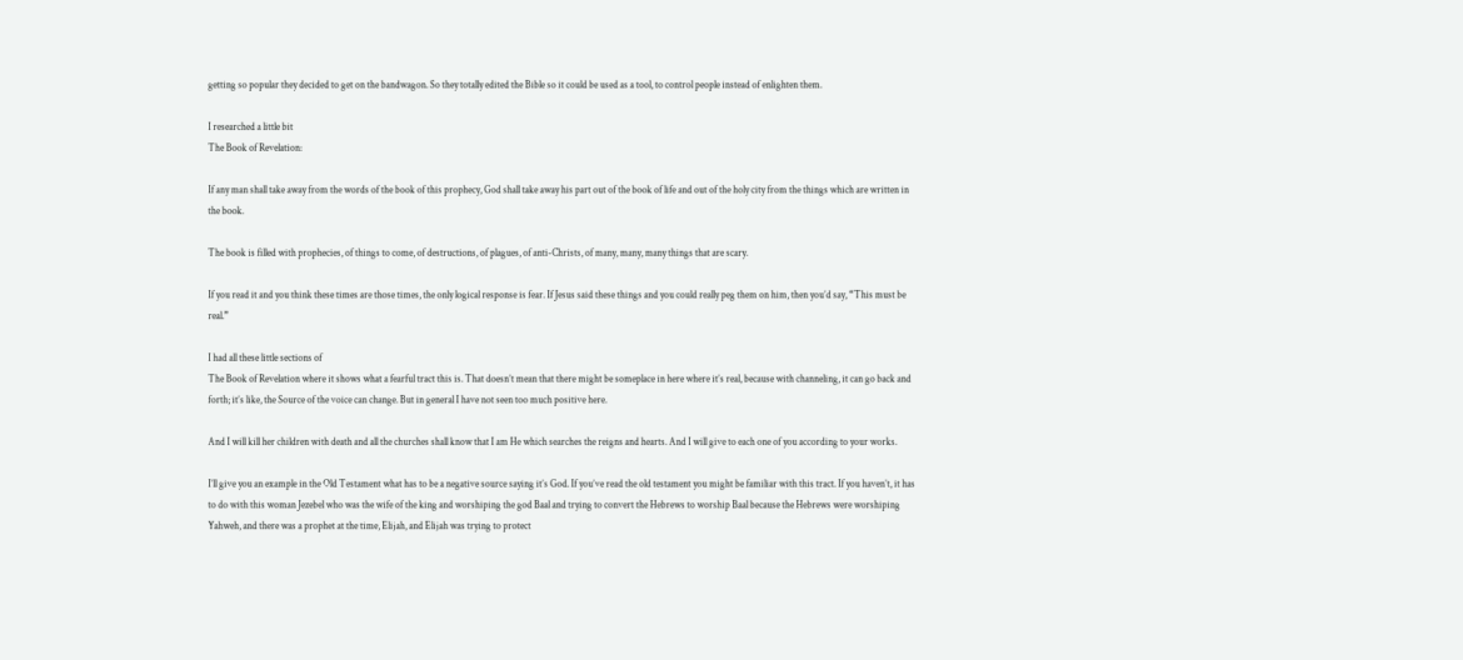getting so popular they decided to get on the bandwagon. So they totally edited the Bible so it could be used as a tool, to control people instead of enlighten them.

I researched a little bit
The Book of Revelation:

If any man shall take away from the words of the book of this prophecy, God shall take away his part out of the book of life and out of the holy city from the things which are written in the book.

The book is filled with prophecies, of things to come, of destructions, of plagues, of anti-Christs, of many, many, many things that are scary.

If you read it and you think these times are those times, the only logical response is fear. If Jesus said these things and you could really peg them on him, then you’d say, “This must be real.”

I had all these little sections of
The Book of Revelation where it shows what a fearful tract this is. That doesn’t mean that there might be someplace in here where it’s real, because with channeling, it can go back and forth; it’s like, the Source of the voice can change. But in general I have not seen too much positive here.

And I will kill her children with death and all the churches shall know that I am He which searches the reigns and hearts. And I will give to each one of you according to your works.

I’ll give you an example in the Old Testament what has to be a negative source saying it’s God. If you’ve read the old testament you might be familiar with this tract. If you haven’t, it has to do with this woman Jezebel who was the wife of the king and worshiping the god Baal and trying to convert the Hebrews to worship Baal because the Hebrews were worshiping Yahweh, and there was a prophet at the time, Elijah, and Elijah was trying to protect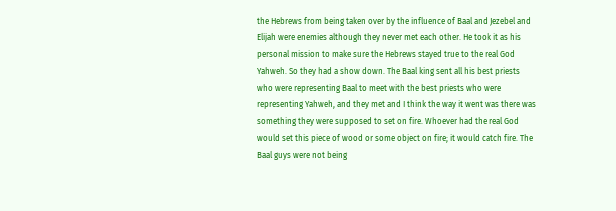the Hebrews from being taken over by the influence of Baal and Jezebel and Elijah were enemies although they never met each other. He took it as his personal mission to make sure the Hebrews stayed true to the real God Yahweh. So they had a show down. The Baal king sent all his best priests who were representing Baal to meet with the best priests who were representing Yahweh, and they met and I think the way it went was there was something they were supposed to set on fire. Whoever had the real God would set this piece of wood or some object on fire; it would catch fire. The Baal guys were not being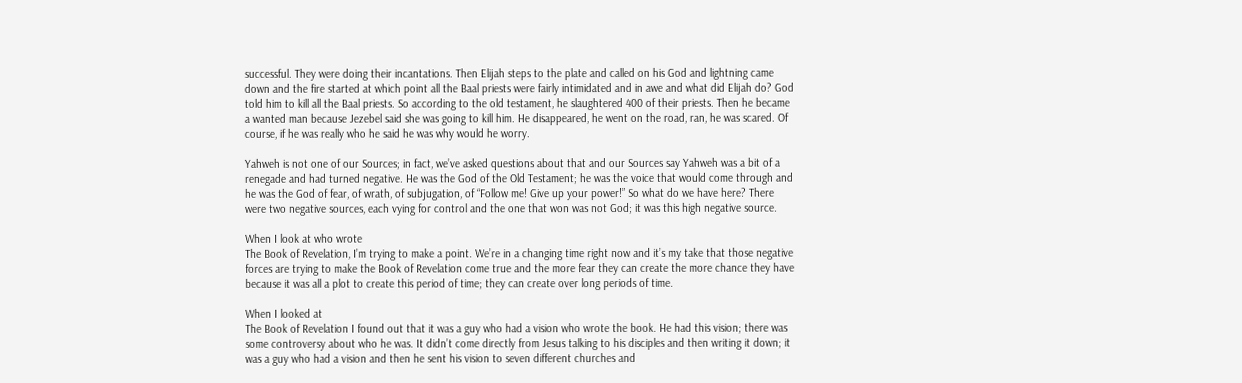successful. They were doing their incantations. Then Elijah steps to the plate and called on his God and lightning came down and the fire started at which point all the Baal priests were fairly intimidated and in awe and what did Elijah do? God told him to kill all the Baal priests. So according to the old testament, he slaughtered 400 of their priests. Then he became a wanted man because Jezebel said she was going to kill him. He disappeared, he went on the road, ran, he was scared. Of course, if he was really who he said he was why would he worry.

Yahweh is not one of our Sources; in fact, we’ve asked questions about that and our Sources say Yahweh was a bit of a renegade and had turned negative. He was the God of the Old Testament; he was the voice that would come through and he was the God of fear, of wrath, of subjugation, of “Follow me! Give up your power!” So what do we have here? There were two negative sources, each vying for control and the one that won was not God; it was this high negative source.

When I look at who wrote
The Book of Revelation, I’m trying to make a point. We’re in a changing time right now and it’s my take that those negative forces are trying to make the Book of Revelation come true and the more fear they can create the more chance they have because it was all a plot to create this period of time; they can create over long periods of time.

When I looked at
The Book of Revelation I found out that it was a guy who had a vision who wrote the book. He had this vision; there was some controversy about who he was. It didn’t come directly from Jesus talking to his disciples and then writing it down; it was a guy who had a vision and then he sent his vision to seven different churches and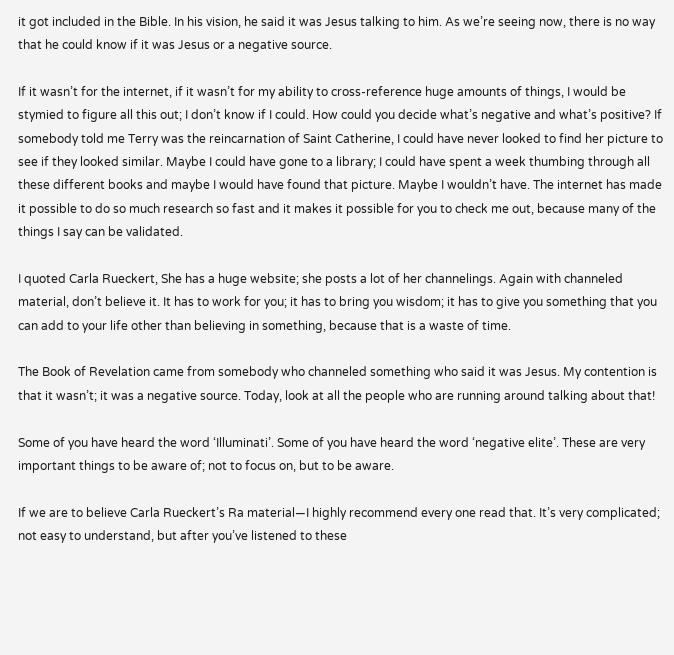it got included in the Bible. In his vision, he said it was Jesus talking to him. As we’re seeing now, there is no way that he could know if it was Jesus or a negative source.

If it wasn’t for the internet, if it wasn’t for my ability to cross-reference huge amounts of things, I would be stymied to figure all this out; I don’t know if I could. How could you decide what’s negative and what’s positive? If somebody told me Terry was the reincarnation of Saint Catherine, I could have never looked to find her picture to see if they looked similar. Maybe I could have gone to a library; I could have spent a week thumbing through all these different books and maybe I would have found that picture. Maybe I wouldn’t have. The internet has made it possible to do so much research so fast and it makes it possible for you to check me out, because many of the things I say can be validated.

I quoted Carla Rueckert, She has a huge website; she posts a lot of her channelings. Again with channeled material, don’t believe it. It has to work for you; it has to bring you wisdom; it has to give you something that you can add to your life other than believing in something, because that is a waste of time.

The Book of Revelation came from somebody who channeled something who said it was Jesus. My contention is that it wasn’t; it was a negative source. Today, look at all the people who are running around talking about that!

Some of you have heard the word ‘Illuminati’. Some of you have heard the word ‘negative elite’. These are very important things to be aware of; not to focus on, but to be aware.

If we are to believe Carla Rueckert’s Ra material—I highly recommend every one read that. It’s very complicated; not easy to understand, but after you’ve listened to these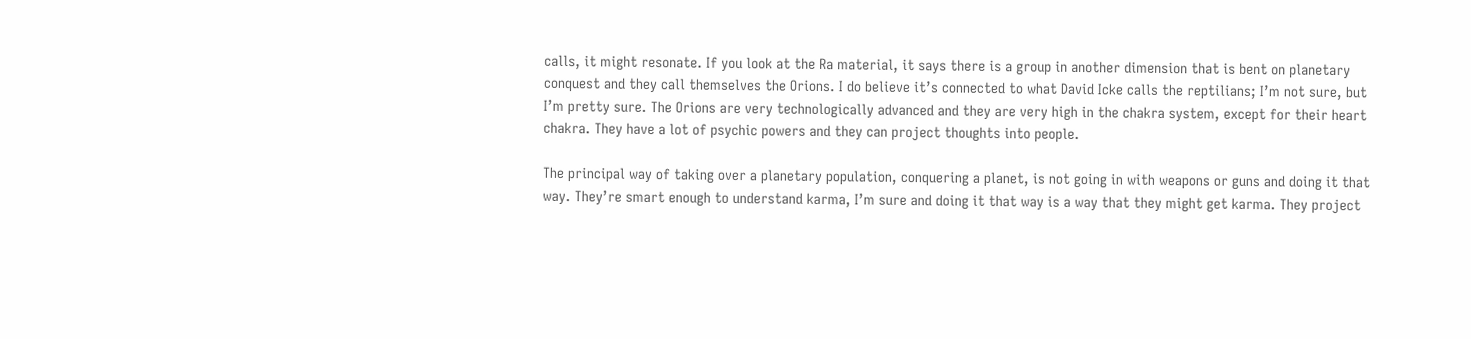calls, it might resonate. If you look at the Ra material, it says there is a group in another dimension that is bent on planetary conquest and they call themselves the Orions. I do believe it’s connected to what David Icke calls the reptilians; I’m not sure, but I’m pretty sure. The Orions are very technologically advanced and they are very high in the chakra system, except for their heart chakra. They have a lot of psychic powers and they can project thoughts into people.

The principal way of taking over a planetary population, conquering a planet, is not going in with weapons or guns and doing it that way. They’re smart enough to understand karma, I’m sure and doing it that way is a way that they might get karma. They project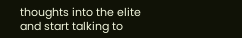thoughts into the elite and start talking to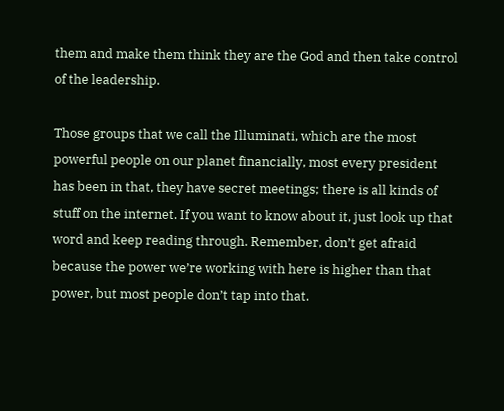them and make them think they are the God and then take control of the leadership.

Those groups that we call the Illuminati, which are the most powerful people on our planet financially, most every president has been in that, they have secret meetings; there is all kinds of stuff on the internet. If you want to know about it, just look up that word and keep reading through. Remember, don’t get afraid because the power we’re working with here is higher than that power, but most people don’t tap into that.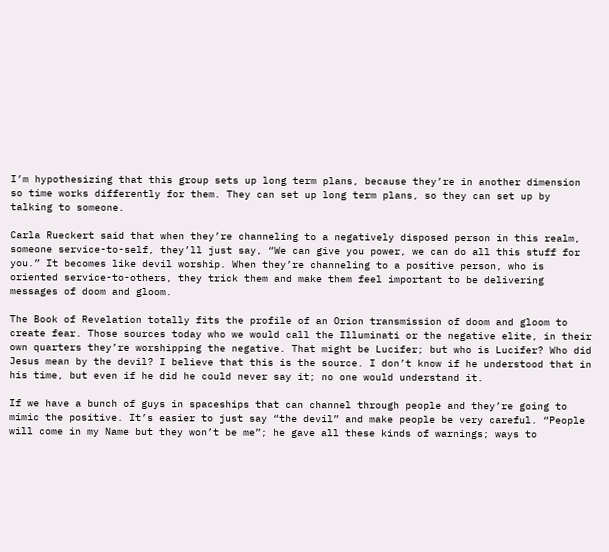I’m hypothesizing that this group sets up long term plans, because they’re in another dimension so time works differently for them. They can set up long term plans, so they can set up by talking to someone.

Carla Rueckert said that when they’re channeling to a negatively disposed person in this realm, someone service-to-self, they’ll just say, “We can give you power, we can do all this stuff for you.” It becomes like devil worship. When they’re channeling to a positive person, who is oriented service-to-others, they trick them and make them feel important to be delivering messages of doom and gloom.

The Book of Revelation totally fits the profile of an Orion transmission of doom and gloom to create fear. Those sources today who we would call the Illuminati or the negative elite, in their own quarters they’re worshipping the negative. That might be Lucifer; but who is Lucifer? Who did Jesus mean by the devil? I believe that this is the source. I don’t know if he understood that in his time, but even if he did he could never say it; no one would understand it.

If we have a bunch of guys in spaceships that can channel through people and they’re going to mimic the positive. It’s easier to just say “the devil” and make people be very careful. “People will come in my Name but they won’t be me”; he gave all these kinds of warnings; ways to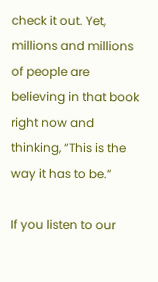check it out. Yet, millions and millions of people are believing in that book right now and thinking, “This is the way it has to be.”

If you listen to our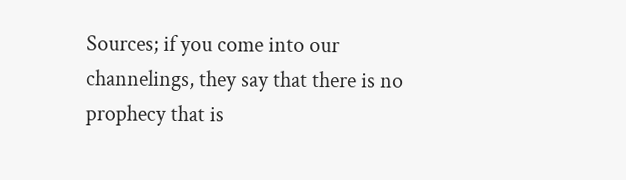Sources; if you come into our channelings, they say that there is no prophecy that is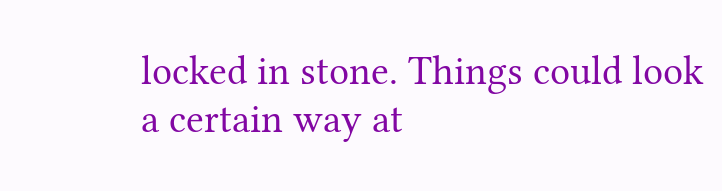locked in stone. Things could look a certain way at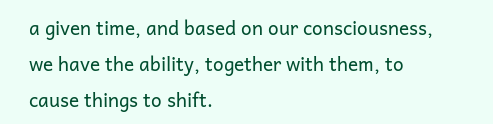a given time, and based on our consciousness, we have the ability, together with them, to cause things to shift.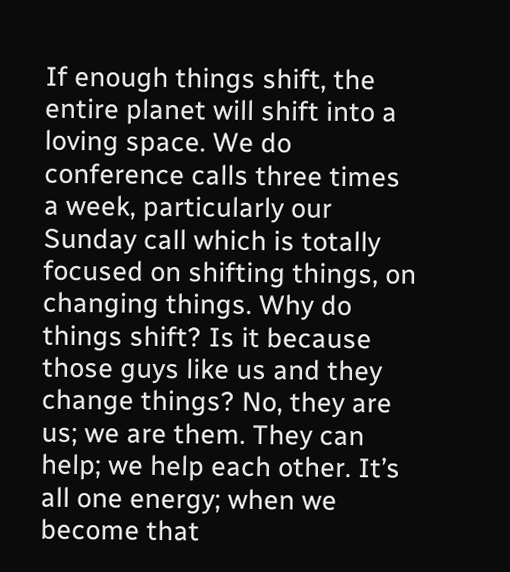If enough things shift, the entire planet will shift into a loving space. We do conference calls three times a week, particularly our Sunday call which is totally focused on shifting things, on changing things. Why do things shift? Is it because those guys like us and they change things? No, they are us; we are them. They can help; we help each other. It’s all one energy; when we become that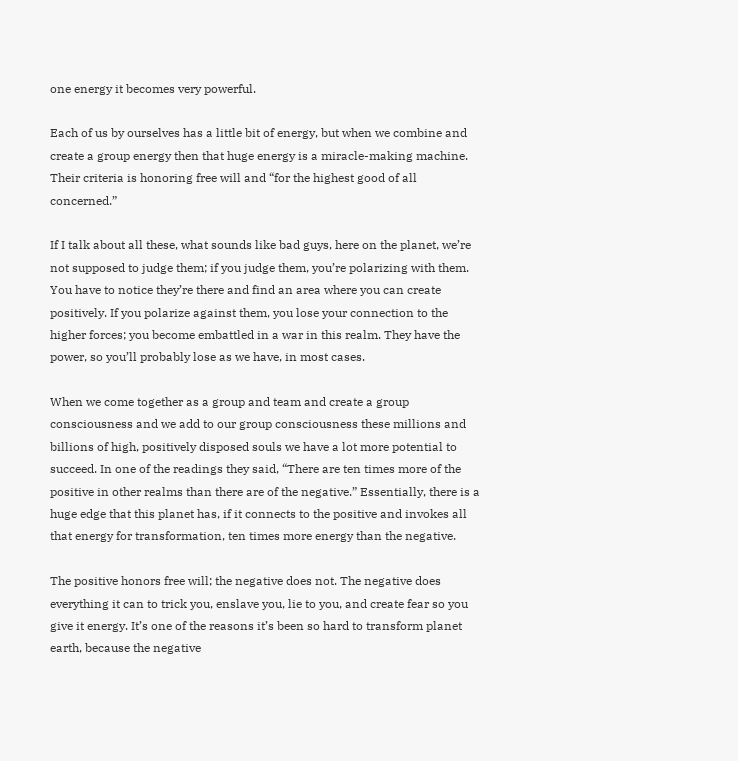one energy it becomes very powerful.

Each of us by ourselves has a little bit of energy, but when we combine and create a group energy then that huge energy is a miracle-making machine. Their criteria is honoring free will and “for the highest good of all concerned.”

If I talk about all these, what sounds like bad guys, here on the planet, we’re not supposed to judge them; if you judge them, you’re polarizing with them. You have to notice they’re there and find an area where you can create positively. If you polarize against them, you lose your connection to the higher forces; you become embattled in a war in this realm. They have the power, so you’ll probably lose as we have, in most cases.

When we come together as a group and team and create a group consciousness and we add to our group consciousness these millions and billions of high, positively disposed souls we have a lot more potential to succeed. In one of the readings they said, “There are ten times more of the positive in other realms than there are of the negative.” Essentially, there is a huge edge that this planet has, if it connects to the positive and invokes all that energy for transformation, ten times more energy than the negative.

The positive honors free will; the negative does not. The negative does everything it can to trick you, enslave you, lie to you, and create fear so you give it energy. It’s one of the reasons it’s been so hard to transform planet earth, because the negative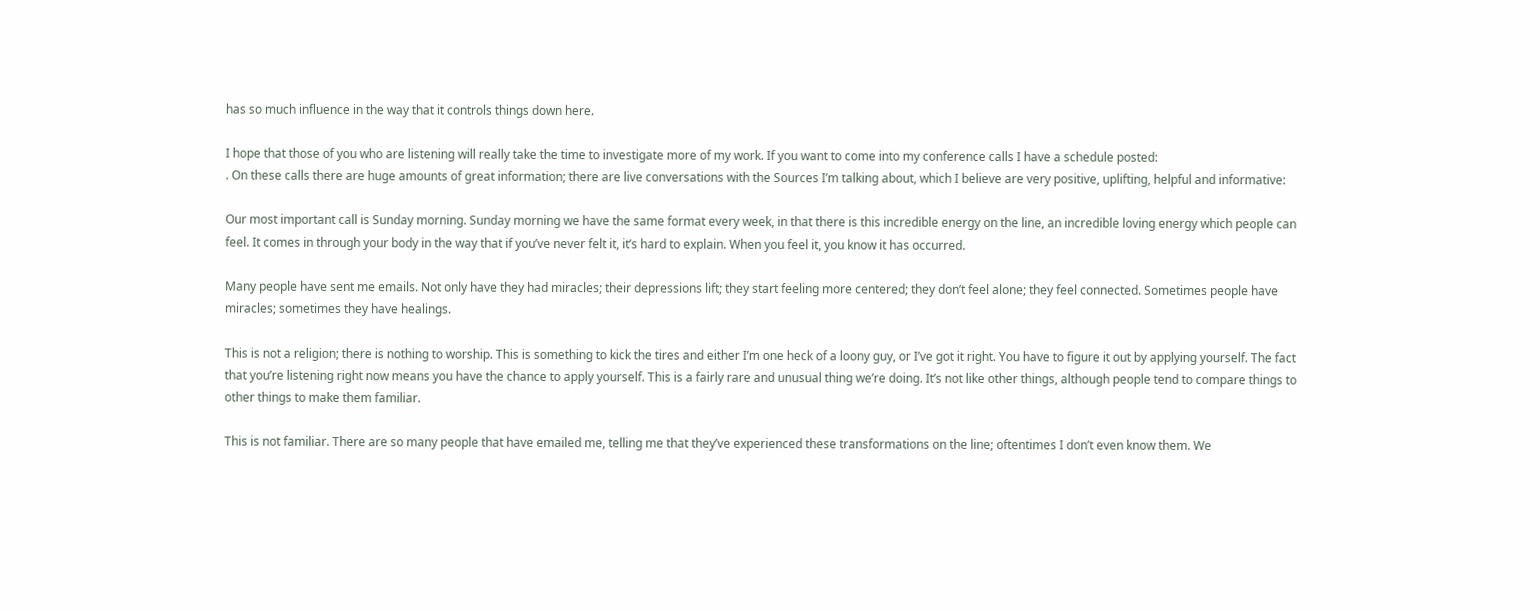has so much influence in the way that it controls things down here.

I hope that those of you who are listening will really take the time to investigate more of my work. If you want to come into my conference calls I have a schedule posted:
. On these calls there are huge amounts of great information; there are live conversations with the Sources I’m talking about, which I believe are very positive, uplifting, helpful and informative:

Our most important call is Sunday morning. Sunday morning we have the same format every week, in that there is this incredible energy on the line, an incredible loving energy which people can feel. It comes in through your body in the way that if you’ve never felt it, it’s hard to explain. When you feel it, you know it has occurred.

Many people have sent me emails. Not only have they had miracles; their depressions lift; they start feeling more centered; they don’t feel alone; they feel connected. Sometimes people have miracles; sometimes they have healings.

This is not a religion; there is nothing to worship. This is something to kick the tires and either I’m one heck of a loony guy, or I’ve got it right. You have to figure it out by applying yourself. The fact that you’re listening right now means you have the chance to apply yourself. This is a fairly rare and unusual thing we’re doing. It’s not like other things, although people tend to compare things to other things to make them familiar.

This is not familiar. There are so many people that have emailed me, telling me that they’ve experienced these transformations on the line; oftentimes I don’t even know them. We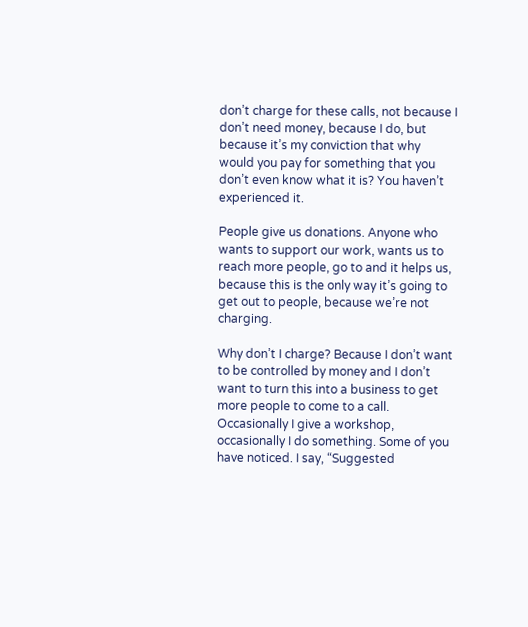don’t charge for these calls, not because I don’t need money, because I do, but because it’s my conviction that why would you pay for something that you don’t even know what it is? You haven’t experienced it.

People give us donations. Anyone who wants to support our work, wants us to reach more people, go to and it helps us, because this is the only way it’s going to get out to people, because we’re not charging.

Why don’t I charge? Because I don’t want to be controlled by money and I don’t want to turn this into a business to get more people to come to a call. Occasionally I give a workshop, occasionally I do something. Some of you have noticed. I say, “Suggested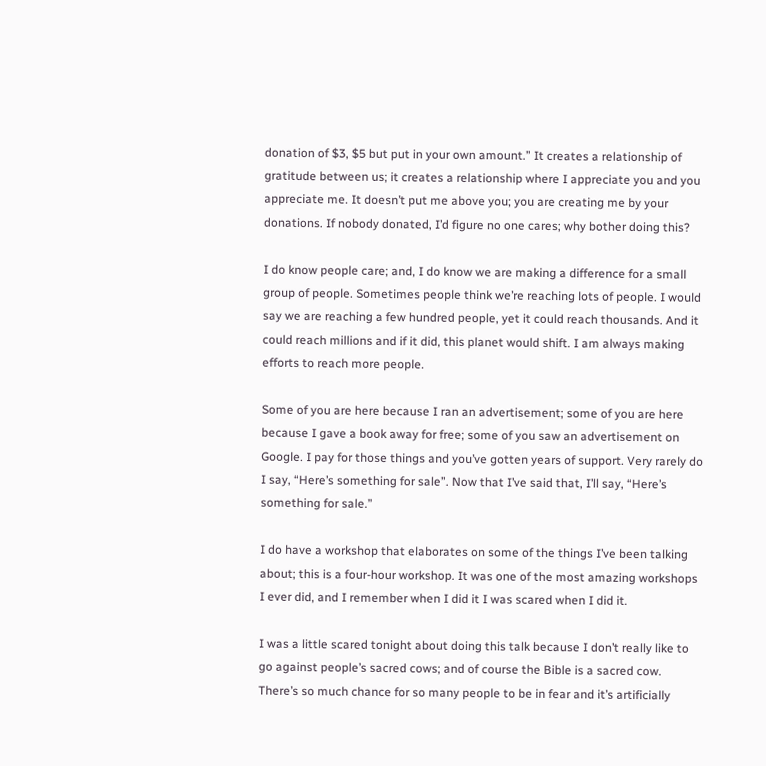donation of $3, $5 but put in your own amount.” It creates a relationship of gratitude between us; it creates a relationship where I appreciate you and you appreciate me. It doesn’t put me above you; you are creating me by your donations. If nobody donated, I’d figure no one cares; why bother doing this?

I do know people care; and, I do know we are making a difference for a small group of people. Sometimes people think we’re reaching lots of people. I would say we are reaching a few hundred people, yet it could reach thousands. And it could reach millions and if it did, this planet would shift. I am always making efforts to reach more people.

Some of you are here because I ran an advertisement; some of you are here because I gave a book away for free; some of you saw an advertisement on Google. I pay for those things and you’ve gotten years of support. Very rarely do I say, “Here’s something for sale”. Now that I’ve said that, I’ll say, “Here’s something for sale.”

I do have a workshop that elaborates on some of the things I’ve been talking about; this is a four-hour workshop. It was one of the most amazing workshops I ever did, and I remember when I did it I was scared when I did it.

I was a little scared tonight about doing this talk because I don’t really like to go against people’s sacred cows; and of course the Bible is a sacred cow. There’s so much chance for so many people to be in fear and it’s artificially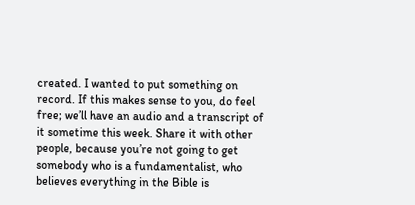created. I wanted to put something on record. If this makes sense to you, do feel free; we’ll have an audio and a transcript of it sometime this week. Share it with other people, because you’re not going to get somebody who is a fundamentalist, who believes everything in the Bible is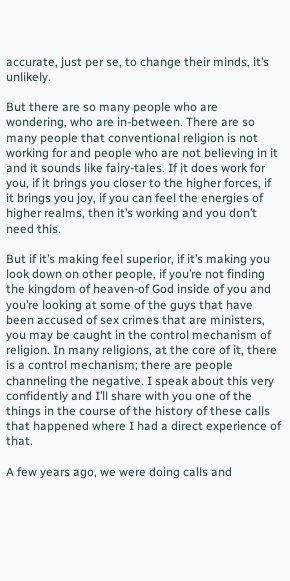accurate, just per se, to change their minds, it’s unlikely.

But there are so many people who are wondering, who are in-between. There are so many people that conventional religion is not working for and people who are not believing in it and it sounds like fairy-tales. If it does work for you, if it brings you closer to the higher forces, if it brings you joy, if you can feel the energies of higher realms, then it’s working and you don’t need this.

But if it’s making feel superior, if it’s making you look down on other people, if you’re not finding the kingdom of heaven-of God inside of you and you’re looking at some of the guys that have been accused of sex crimes that are ministers, you may be caught in the control mechanism of religion. In many religions, at the core of it, there is a control mechanism; there are people channeling the negative. I speak about this very confidently and I’ll share with you one of the things in the course of the history of these calls that happened where I had a direct experience of that.

A few years ago, we were doing calls and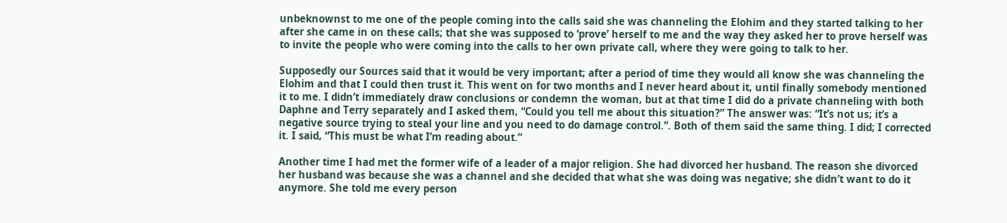unbeknownst to me one of the people coming into the calls said she was channeling the Elohim and they started talking to her after she came in on these calls; that she was supposed to ‘prove’ herself to me and the way they asked her to prove herself was to invite the people who were coming into the calls to her own private call, where they were going to talk to her.

Supposedly our Sources said that it would be very important; after a period of time they would all know she was channeling the Elohim and that I could then trust it. This went on for two months and I never heard about it, until finally somebody mentioned it to me. I didn’t immediately draw conclusions or condemn the woman, but at that time I did do a private channeling with both Daphne and Terry separately and I asked them, “Could you tell me about this situation?” The answer was: “It’s not us; it’s a negative source trying to steal your line and you need to do damage control.”. Both of them said the same thing. I did; I corrected it. I said, “This must be what I’m reading about.”

Another time I had met the former wife of a leader of a major religion. She had divorced her husband. The reason she divorced her husband was because she was a channel and she decided that what she was doing was negative; she didn’t want to do it anymore. She told me every person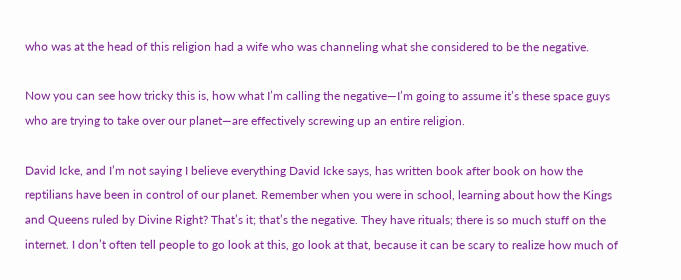who was at the head of this religion had a wife who was channeling what she considered to be the negative.

Now you can see how tricky this is, how what I’m calling the negative—I’m going to assume it’s these space guys who are trying to take over our planet—are effectively screwing up an entire religion.

David Icke, and I’m not saying I believe everything David Icke says, has written book after book on how the reptilians have been in control of our planet. Remember when you were in school, learning about how the Kings and Queens ruled by Divine Right? That’s it; that’s the negative. They have rituals; there is so much stuff on the internet. I don’t often tell people to go look at this, go look at that, because it can be scary to realize how much of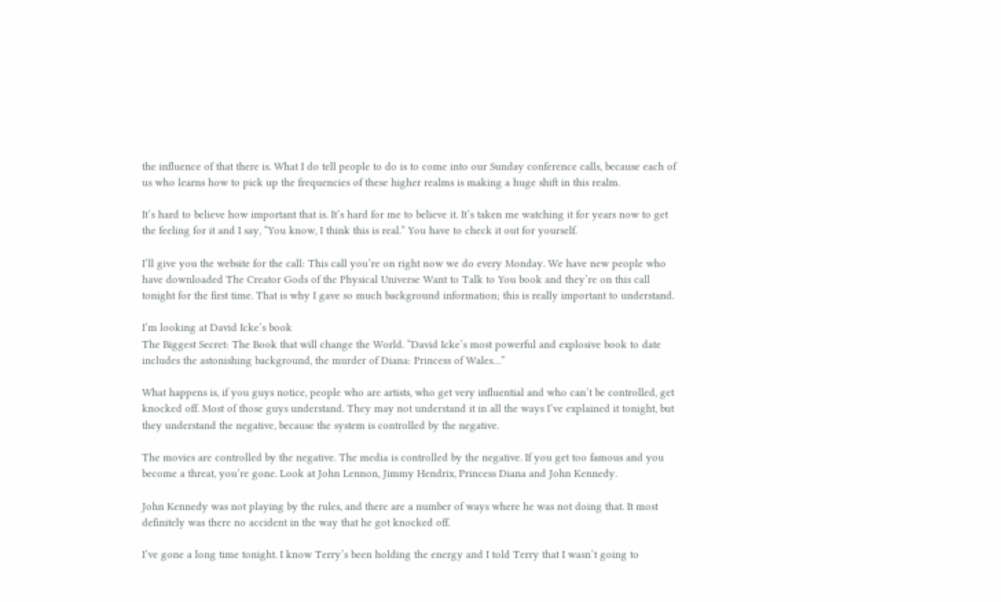the influence of that there is. What I do tell people to do is to come into our Sunday conference calls, because each of us who learns how to pick up the frequencies of these higher realms is making a huge shift in this realm.

It’s hard to believe how important that is. It’s hard for me to believe it. It’s taken me watching it for years now to get the feeling for it and I say, “You know, I think this is real.” You have to check it out for yourself.

I’ll give you the website for the call: This call you’re on right now we do every Monday. We have new people who have downloaded The Creator Gods of the Physical Universe Want to Talk to You book and they’re on this call tonight for the first time. That is why I gave so much background information; this is really important to understand.

I’m looking at David Icke’s book
The Biggest Secret: The Book that will change the World. “David Icke’s most powerful and explosive book to date includes the astonishing background, the murder of Diana: Princess of Wales…”

What happens is, if you guys notice, people who are artists, who get very influential and who can’t be controlled, get knocked off. Most of those guys understand. They may not understand it in all the ways I’ve explained it tonight, but they understand the negative, because the system is controlled by the negative.

The movies are controlled by the negative. The media is controlled by the negative. If you get too famous and you become a threat, you’re gone. Look at John Lennon, Jimmy Hendrix, Princess Diana and John Kennedy.

John Kennedy was not playing by the rules, and there are a number of ways where he was not doing that. It most definitely was there no accident in the way that he got knocked off.

I’ve gone a long time tonight. I know Terry’s been holding the energy and I told Terry that I wasn’t going to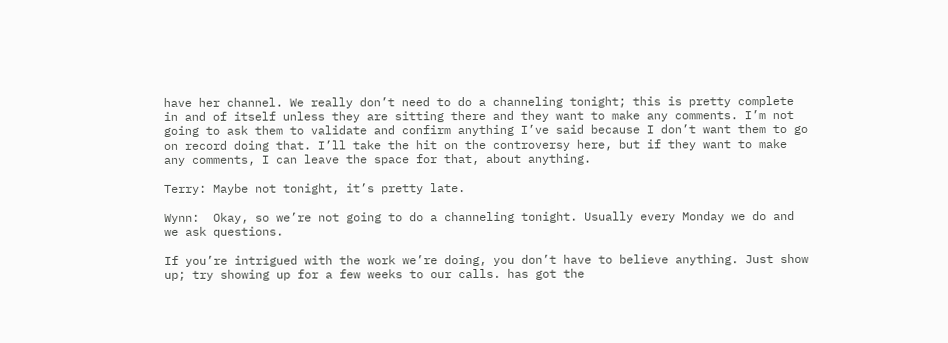have her channel. We really don’t need to do a channeling tonight; this is pretty complete in and of itself unless they are sitting there and they want to make any comments. I’m not going to ask them to validate and confirm anything I’ve said because I don’t want them to go on record doing that. I’ll take the hit on the controversy here, but if they want to make any comments, I can leave the space for that, about anything.

Terry: Maybe not tonight, it’s pretty late.

Wynn:  Okay, so we’re not going to do a channeling tonight. Usually every Monday we do and we ask questions.

If you’re intrigued with the work we’re doing, you don’t have to believe anything. Just show up; try showing up for a few weeks to our calls. has got the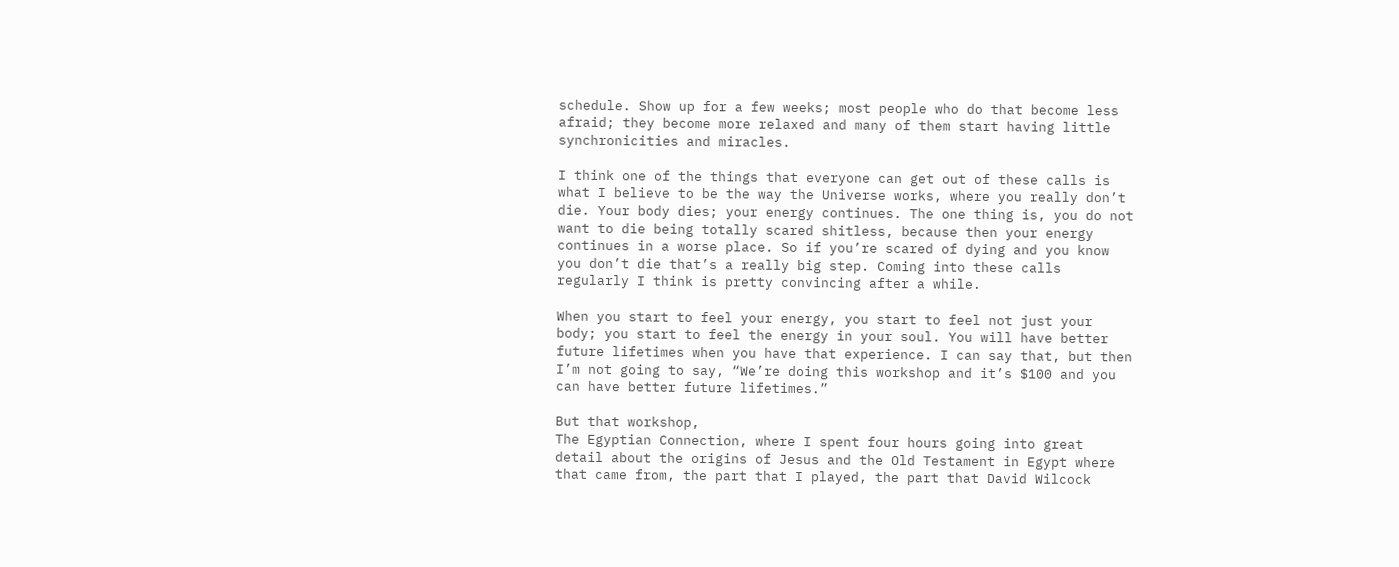schedule. Show up for a few weeks; most people who do that become less afraid; they become more relaxed and many of them start having little synchronicities and miracles.

I think one of the things that everyone can get out of these calls is what I believe to be the way the Universe works, where you really don’t die. Your body dies; your energy continues. The one thing is, you do not want to die being totally scared shitless, because then your energy continues in a worse place. So if you’re scared of dying and you know you don’t die that’s a really big step. Coming into these calls regularly I think is pretty convincing after a while.

When you start to feel your energy, you start to feel not just your body; you start to feel the energy in your soul. You will have better future lifetimes when you have that experience. I can say that, but then I’m not going to say, “We’re doing this workshop and it’s $100 and you can have better future lifetimes.”

But that workshop,
The Egyptian Connection, where I spent four hours going into great detail about the origins of Jesus and the Old Testament in Egypt where that came from, the part that I played, the part that David Wilcock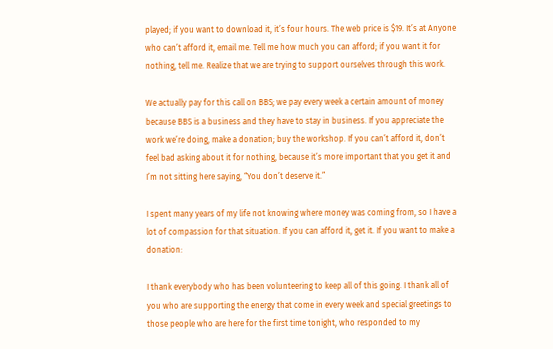played; if you want to download it, it’s four hours. The web price is $19. It’s at Anyone who can’t afford it, email me. Tell me how much you can afford; if you want it for nothing, tell me. Realize that we are trying to support ourselves through this work.

We actually pay for this call on BBS; we pay every week a certain amount of money because BBS is a business and they have to stay in business. If you appreciate the work we’re doing, make a donation; buy the workshop. If you can’t afford it, don’t feel bad asking about it for nothing, because it’s more important that you get it and I’m not sitting here saying, “You don’t deserve it.”

I spent many years of my life not knowing where money was coming from, so I have a lot of compassion for that situation. If you can afford it, get it. If you want to make a donation:

I thank everybody who has been volunteering to keep all of this going. I thank all of you who are supporting the energy that come in every week and special greetings to those people who are here for the first time tonight, who responded to my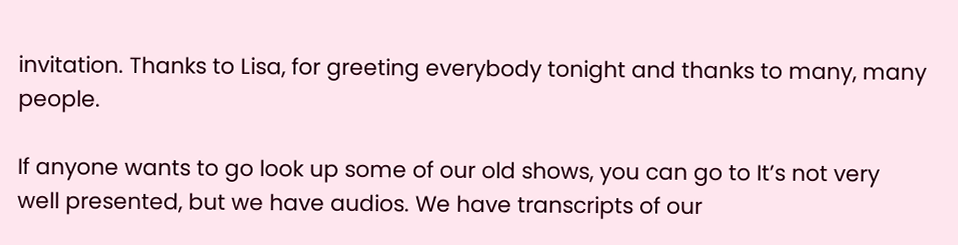invitation. Thanks to Lisa, for greeting everybody tonight and thanks to many, many people.

If anyone wants to go look up some of our old shows, you can go to It’s not very well presented, but we have audios. We have transcripts of our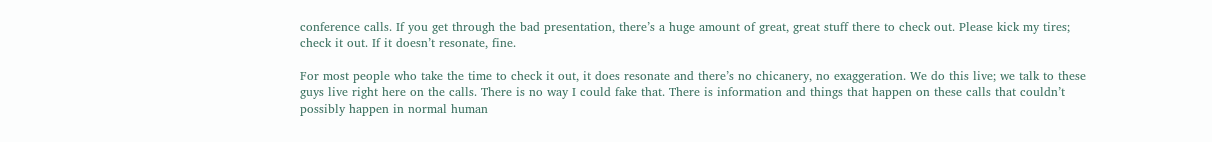conference calls. If you get through the bad presentation, there’s a huge amount of great, great stuff there to check out. Please kick my tires; check it out. If it doesn’t resonate, fine.

For most people who take the time to check it out, it does resonate and there’s no chicanery, no exaggeration. We do this live; we talk to these guys live right here on the calls. There is no way I could fake that. There is information and things that happen on these calls that couldn’t possibly happen in normal human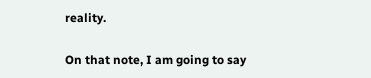reality.

On that note, I am going to say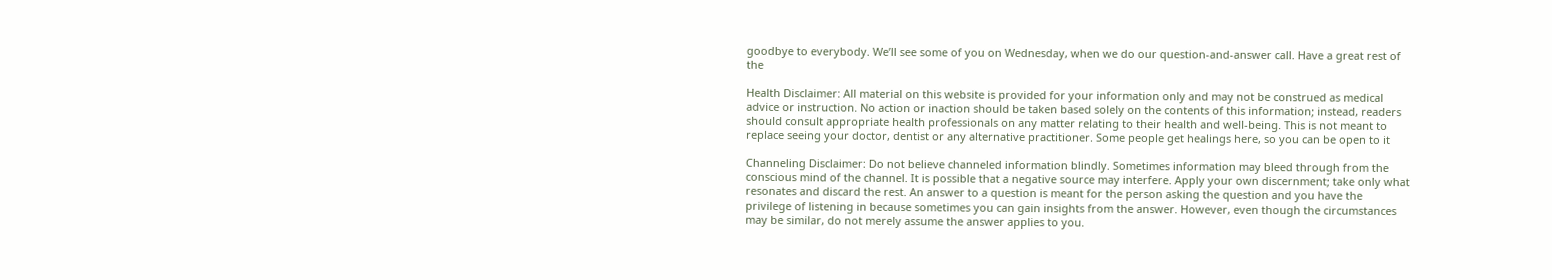goodbye to everybody. We’ll see some of you on Wednesday, when we do our question-and-answer call. Have a great rest of the

Health Disclaimer: All material on this website is provided for your information only and may not be construed as medical advice or instruction. No action or inaction should be taken based solely on the contents of this information; instead, readers should consult appropriate health professionals on any matter relating to their health and well-being. This is not meant to replace seeing your doctor, dentist or any alternative practitioner. Some people get healings here, so you can be open to it

Channeling Disclaimer: Do not believe channeled information blindly. Sometimes information may bleed through from the conscious mind of the channel. It is possible that a negative source may interfere. Apply your own discernment; take only what resonates and discard the rest. An answer to a question is meant for the person asking the question and you have the privilege of listening in because sometimes you can gain insights from the answer. However, even though the circumstances may be similar, do not merely assume the answer applies to you.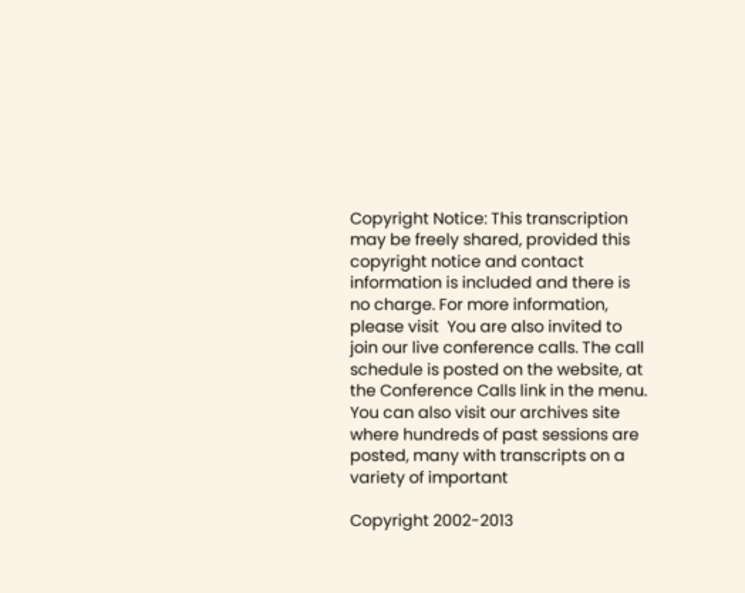Copyright Notice: This transcription may be freely shared, provided this copyright notice and contact information is included and there is no charge. For more information, please visit  You are also invited to join our live conference calls. The call schedule is posted on the website, at the Conference Calls link in the menu. You can also visit our archives site where hundreds of past sessions are posted, many with transcripts on a variety of important

Copyright 2002-2013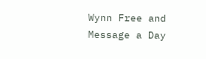Wynn Free and Message a Day